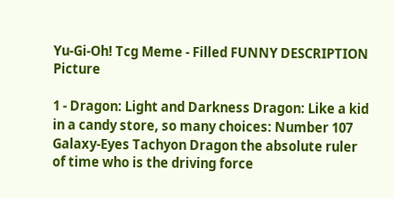Yu-Gi-Oh! Tcg Meme - Filled FUNNY DESCRIPTION Picture

1 - Dragon: Light and Darkness Dragon: Like a kid in a candy store, so many choices: Number 107 Galaxy-Eyes Tachyon Dragon the absolute ruler of time who is the driving force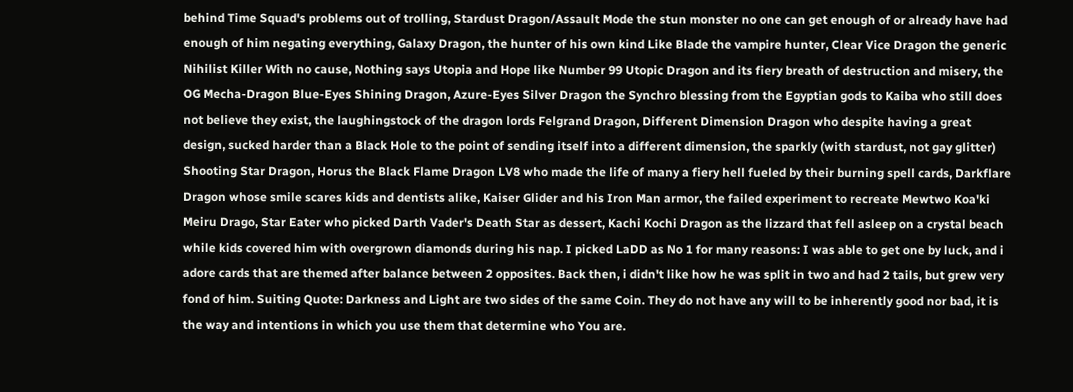behind Time Squad's problems out of trolling, Stardust Dragon/Assault Mode the stun monster no one can get enough of or already have had enough of him negating everything, Galaxy Dragon, the hunter of his own kind Like Blade the vampire hunter, Clear Vice Dragon the generic Nihilist Killer With no cause, Nothing says Utopia and Hope like Number 99 Utopic Dragon and its fiery breath of destruction and misery, the OG Mecha-Dragon Blue-Eyes Shining Dragon, Azure-Eyes Silver Dragon the Synchro blessing from the Egyptian gods to Kaiba who still does not believe they exist, the laughingstock of the dragon lords Felgrand Dragon, Different Dimension Dragon who despite having a great design, sucked harder than a Black Hole to the point of sending itself into a different dimension, the sparkly (with stardust, not gay glitter) Shooting Star Dragon, Horus the Black Flame Dragon LV8 who made the life of many a fiery hell fueled by their burning spell cards, Darkflare Dragon whose smile scares kids and dentists alike, Kaiser Glider and his Iron Man armor, the failed experiment to recreate Mewtwo Koa'ki Meiru Drago, Star Eater who picked Darth Vader's Death Star as dessert, Kachi Kochi Dragon as the lizzard that fell asleep on a crystal beach while kids covered him with overgrown diamonds during his nap. I picked LaDD as No 1 for many reasons: I was able to get one by luck, and i adore cards that are themed after balance between 2 opposites. Back then, i didn't like how he was split in two and had 2 tails, but grew very fond of him. Suiting Quote: Darkness and Light are two sides of the same Coin. They do not have any will to be inherently good nor bad, it is the way and intentions in which you use them that determine who You are.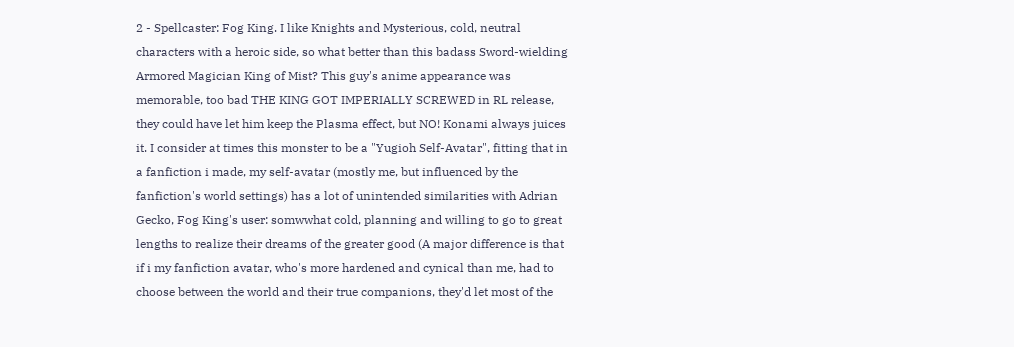2 - Spellcaster: Fog King. I like Knights and Mysterious, cold, neutral characters with a heroic side, so what better than this badass Sword-wielding Armored Magician King of Mist? This guy's anime appearance was memorable, too bad THE KING GOT IMPERIALLY SCREWED in RL release, they could have let him keep the Plasma effect, but NO! Konami always juices it. I consider at times this monster to be a "Yugioh Self-Avatar", fitting that in a fanfiction i made, my self-avatar (mostly me, but influenced by the fanfiction's world settings) has a lot of unintended similarities with Adrian Gecko, Fog King's user: somwwhat cold, planning and willing to go to great lengths to realize their dreams of the greater good (A major difference is that if i my fanfiction avatar, who's more hardened and cynical than me, had to choose between the world and their true companions, they'd let most of the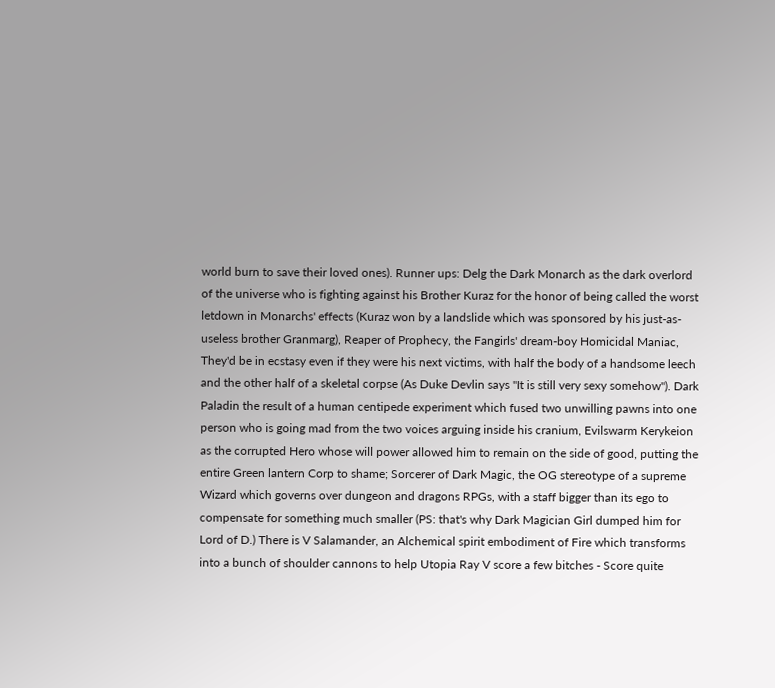world burn to save their loved ones). Runner ups: Delg the Dark Monarch as the dark overlord of the universe who is fighting against his Brother Kuraz for the honor of being called the worst letdown in Monarchs' effects (Kuraz won by a landslide which was sponsored by his just-as-useless brother Granmarg), Reaper of Prophecy, the Fangirls' dream-boy Homicidal Maniac, They'd be in ecstasy even if they were his next victims, with half the body of a handsome leech and the other half of a skeletal corpse (As Duke Devlin says "It is still very sexy somehow"). Dark Paladin the result of a human centipede experiment which fused two unwilling pawns into one person who is going mad from the two voices arguing inside his cranium, Evilswarm Kerykeion as the corrupted Hero whose will power allowed him to remain on the side of good, putting the entire Green lantern Corp to shame; Sorcerer of Dark Magic, the OG stereotype of a supreme Wizard which governs over dungeon and dragons RPGs, with a staff bigger than its ego to compensate for something much smaller (PS: that's why Dark Magician Girl dumped him for Lord of D.) There is V Salamander, an Alchemical spirit embodiment of Fire which transforms into a bunch of shoulder cannons to help Utopia Ray V score a few bitches - Score quite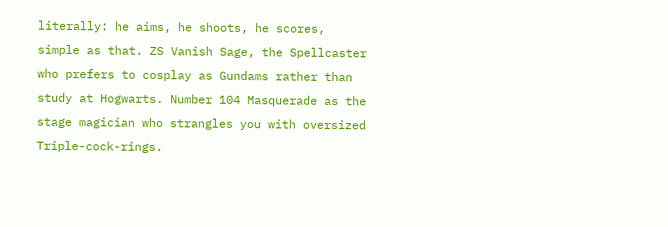literally: he aims, he shoots, he scores, simple as that. ZS Vanish Sage, the Spellcaster who prefers to cosplay as Gundams rather than study at Hogwarts. Number 104 Masquerade as the stage magician who strangles you with oversized Triple-cock-rings.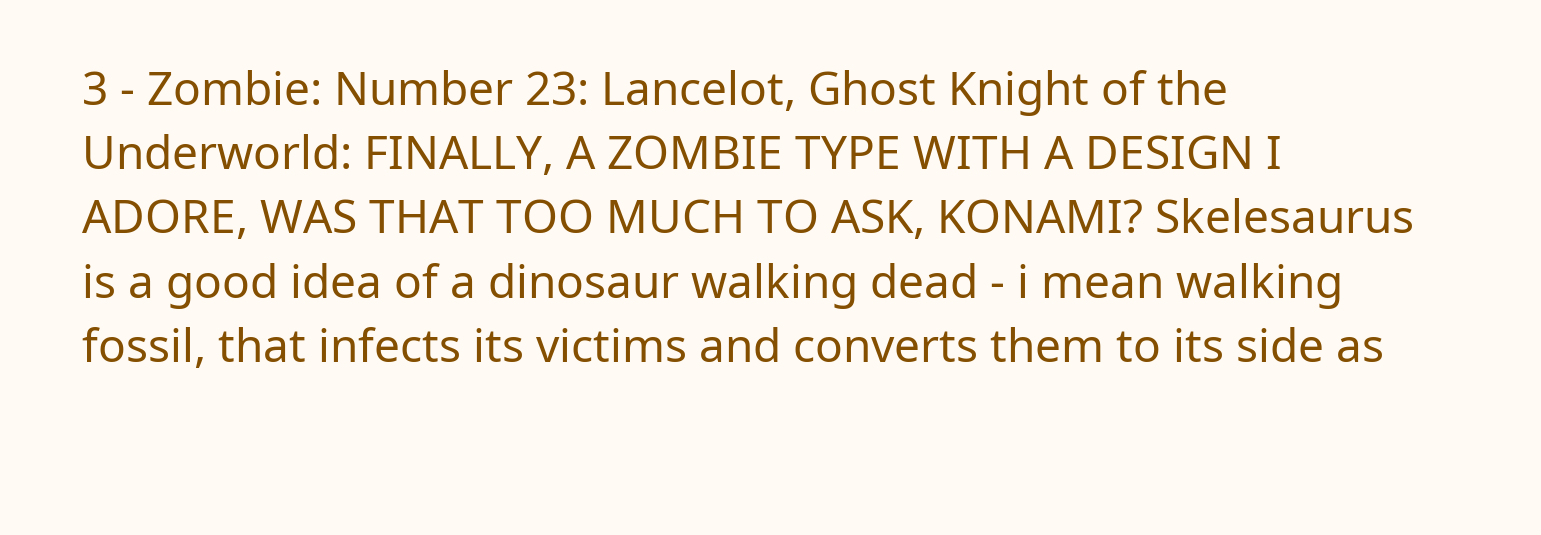3 - Zombie: Number 23: Lancelot, Ghost Knight of the Underworld: FINALLY, A ZOMBIE TYPE WITH A DESIGN I ADORE, WAS THAT TOO MUCH TO ASK, KONAMI? Skelesaurus is a good idea of a dinosaur walking dead - i mean walking fossil, that infects its victims and converts them to its side as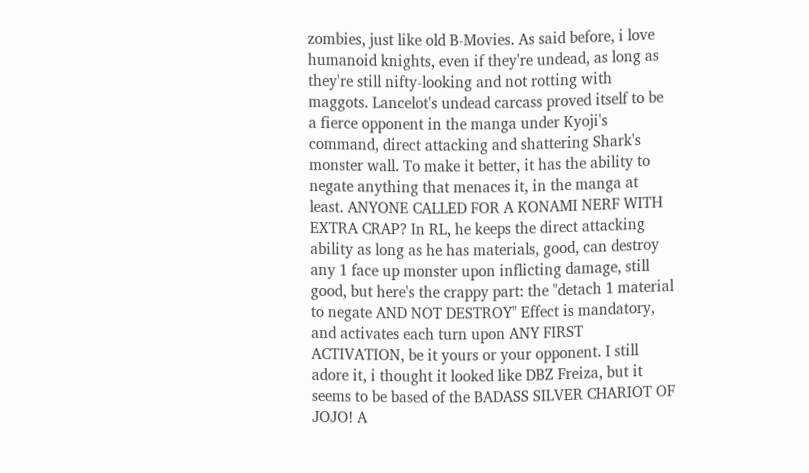zombies, just like old B-Movies. As said before, i love humanoid knights, even if they're undead, as long as they're still nifty-looking and not rotting with maggots. Lancelot's undead carcass proved itself to be a fierce opponent in the manga under Kyoji's command, direct attacking and shattering Shark's monster wall. To make it better, it has the ability to negate anything that menaces it, in the manga at least. ANYONE CALLED FOR A KONAMI NERF WITH EXTRA CRAP? In RL, he keeps the direct attacking ability as long as he has materials, good, can destroy any 1 face up monster upon inflicting damage, still good, but here's the crappy part: the "detach 1 material to negate AND NOT DESTROY" Effect is mandatory, and activates each turn upon ANY FIRST ACTIVATION, be it yours or your opponent. I still adore it, i thought it looked like DBZ Freiza, but it seems to be based of the BADASS SILVER CHARIOT OF JOJO! A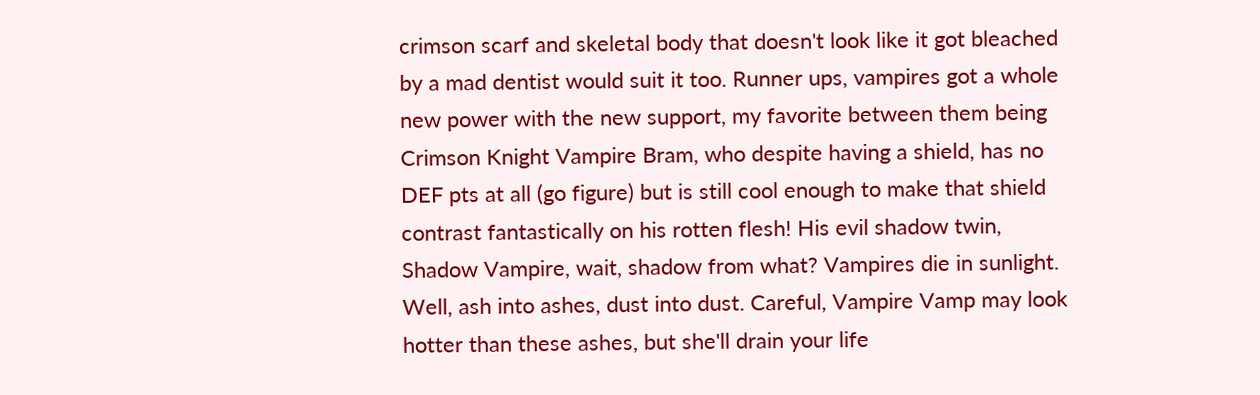crimson scarf and skeletal body that doesn't look like it got bleached by a mad dentist would suit it too. Runner ups, vampires got a whole new power with the new support, my favorite between them being Crimson Knight Vampire Bram, who despite having a shield, has no DEF pts at all (go figure) but is still cool enough to make that shield contrast fantastically on his rotten flesh! His evil shadow twin, Shadow Vampire, wait, shadow from what? Vampires die in sunlight. Well, ash into ashes, dust into dust. Careful, Vampire Vamp may look hotter than these ashes, but she'll drain your life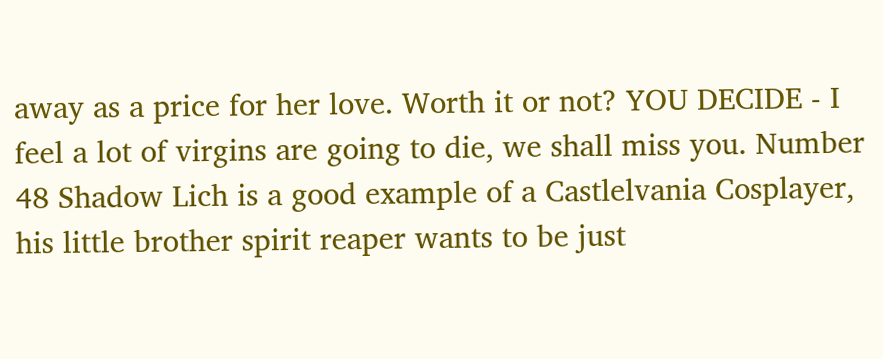away as a price for her love. Worth it or not? YOU DECIDE - I feel a lot of virgins are going to die, we shall miss you. Number 48 Shadow Lich is a good example of a Castlelvania Cosplayer, his little brother spirit reaper wants to be just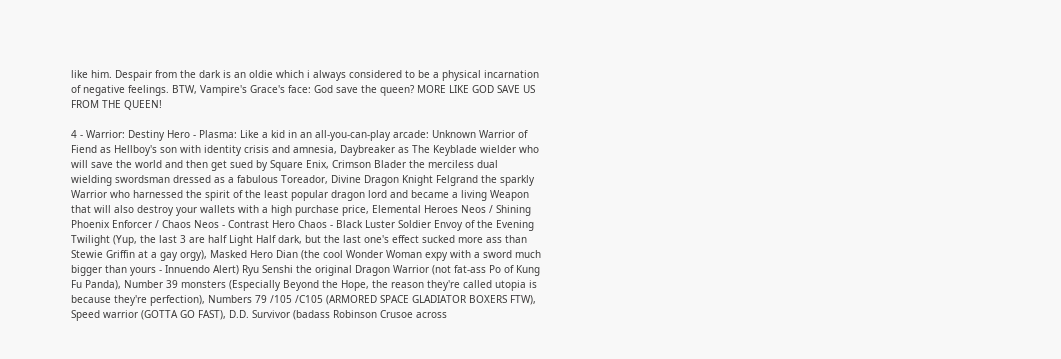like him. Despair from the dark is an oldie which i always considered to be a physical incarnation of negative feelings. BTW, Vampire's Grace's face: God save the queen? MORE LIKE GOD SAVE US FROM THE QUEEN!

4 - Warrior: Destiny Hero - Plasma: Like a kid in an all-you-can-play arcade: Unknown Warrior of Fiend as Hellboy's son with identity crisis and amnesia, Daybreaker as The Keyblade wielder who will save the world and then get sued by Square Enix, Crimson Blader the merciless dual wielding swordsman dressed as a fabulous Toreador, Divine Dragon Knight Felgrand the sparkly Warrior who harnessed the spirit of the least popular dragon lord and became a living Weapon that will also destroy your wallets with a high purchase price, Elemental Heroes Neos / Shining Phoenix Enforcer / Chaos Neos - Contrast Hero Chaos - Black Luster Soldier Envoy of the Evening Twilight (Yup, the last 3 are half Light Half dark, but the last one's effect sucked more ass than Stewie Griffin at a gay orgy), Masked Hero Dian (the cool Wonder Woman expy with a sword much bigger than yours - Innuendo Alert) Ryu Senshi the original Dragon Warrior (not fat-ass Po of Kung Fu Panda), Number 39 monsters (Especially Beyond the Hope, the reason they're called utopia is because they're perfection), Numbers 79 /105 /C105 (ARMORED SPACE GLADIATOR BOXERS FTW), Speed warrior (GOTTA GO FAST), D.D. Survivor (badass Robinson Crusoe across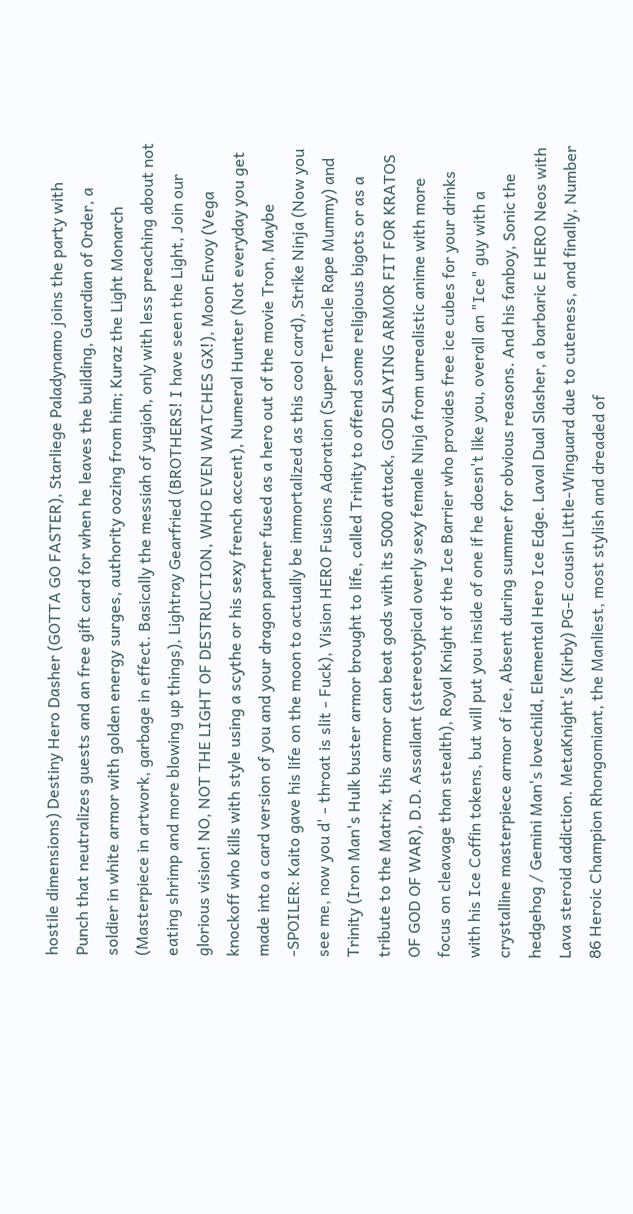hostile dimensions) Destiny Hero Dasher (GOTTA GO FASTER), Starliege Paladynamo joins the party with Punch that neutralizes guests and an free gift card for when he leaves the building, Guardian of Order, a soldier in white armor with golden energy surges, authority oozing from him; Kuraz the Light Monarch (Masterpiece in artwork, garbage in effect. Basically the messiah of yugioh, only with less preaching about not eating shrimp and more blowing up things), Lightray Gearfried (BROTHERS! I have seen the Light, Join our glorious vision! NO, NOT THE LIGHT OF DESTRUCTION, WHO EVEN WATCHES GX!), Moon Envoy (Vega knockoff who kills with style using a scythe or his sexy french accent), Numeral Hunter (Not everyday you get made into a card version of you and your dragon partner fused as a hero out of the movie Tron, Maybe -SPOILER: Kaito gave his life on the moon to actually be immortalized as this cool card), Strike Ninja (Now you see me, now you d' - throat is slit - Fuck), Vision HERO Fusions Adoration (Super Tentacle Rape Mummy) and Trinity (Iron Man's Hulk buster armor brought to life, called Trinity to offend some religious bigots or as a tribute to the Matrix, this armor can beat gods with its 5000 attack, GOD SLAYING ARMOR FIT FOR KRATOS OF GOD OF WAR), D.D. Assailant (stereotypical overly sexy female Ninja from unrealistic anime with more focus on cleavage than stealth), Royal Knight of the Ice Barrier who provides free ice cubes for your drinks with his Ice Coffin tokens, but will put you inside of one if he doesn't like you, overall an "Ice" guy with a crystalline masterpiece armor of ice, Absent during summer for obvious reasons. And his fanboy, Sonic the hedgehog / Gemini Man's lovechild, Elemental Hero Ice Edge. Laval Dual Slasher, a barbaric E HERO Neos with Lava steroid addiction. MetaKnight's (Kirby) PG-E cousin Little-Winguard due to cuteness, and finally, Number 86 Heroic Champion Rhongomiant, the Manliest, most stylish and dreaded of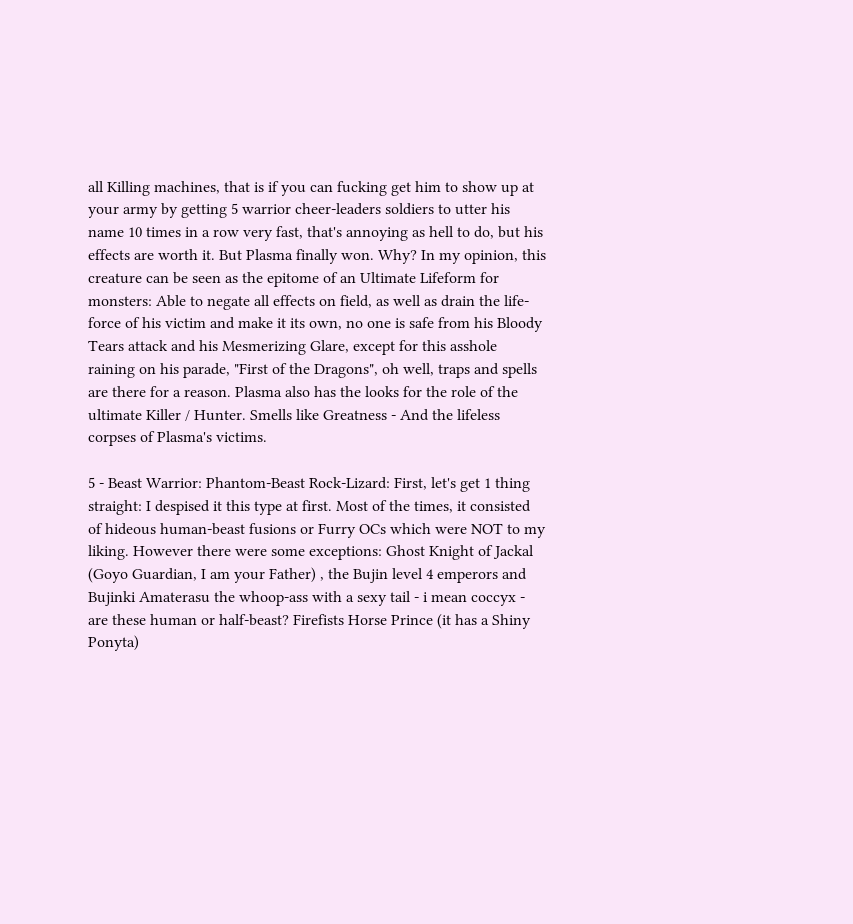all Killing machines, that is if you can fucking get him to show up at your army by getting 5 warrior cheer-leaders soldiers to utter his name 10 times in a row very fast, that's annoying as hell to do, but his effects are worth it. But Plasma finally won. Why? In my opinion, this creature can be seen as the epitome of an Ultimate Lifeform for monsters: Able to negate all effects on field, as well as drain the life-force of his victim and make it its own, no one is safe from his Bloody Tears attack and his Mesmerizing Glare, except for this asshole raining on his parade, "First of the Dragons", oh well, traps and spells are there for a reason. Plasma also has the looks for the role of the ultimate Killer / Hunter. Smells like Greatness - And the lifeless corpses of Plasma's victims.

5 - Beast Warrior: Phantom-Beast Rock-Lizard: First, let's get 1 thing straight: I despised it this type at first. Most of the times, it consisted of hideous human-beast fusions or Furry OCs which were NOT to my liking. However there were some exceptions: Ghost Knight of Jackal (Goyo Guardian, I am your Father) , the Bujin level 4 emperors and Bujinki Amaterasu the whoop-ass with a sexy tail - i mean coccyx - are these human or half-beast? Firefists Horse Prince (it has a Shiny Ponyta)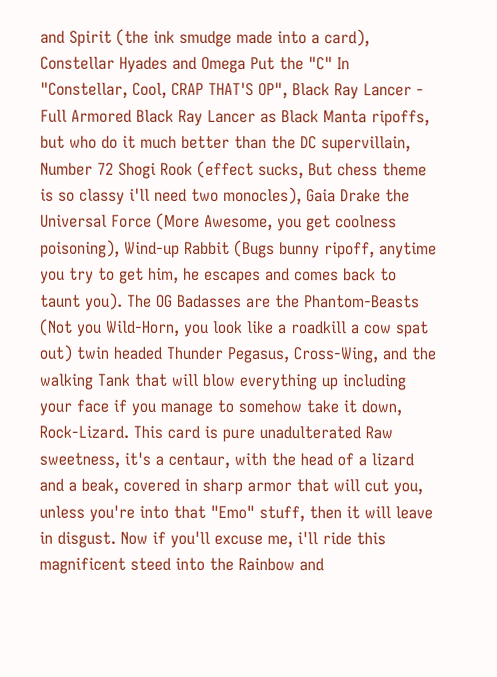and Spirit (the ink smudge made into a card), Constellar Hyades and Omega Put the "C" In "Constellar, Cool, CRAP THAT'S OP", Black Ray Lancer - Full Armored Black Ray Lancer as Black Manta ripoffs, but who do it much better than the DC supervillain, Number 72 Shogi Rook (effect sucks, But chess theme is so classy i'll need two monocles), Gaia Drake the Universal Force (More Awesome, you get coolness poisoning), Wind-up Rabbit (Bugs bunny ripoff, anytime you try to get him, he escapes and comes back to taunt you). The OG Badasses are the Phantom-Beasts (Not you Wild-Horn, you look like a roadkill a cow spat out) twin headed Thunder Pegasus, Cross-Wing, and the walking Tank that will blow everything up including your face if you manage to somehow take it down, Rock-Lizard. This card is pure unadulterated Raw sweetness, it's a centaur, with the head of a lizard and a beak, covered in sharp armor that will cut you, unless you're into that "Emo" stuff, then it will leave in disgust. Now if you'll excuse me, i'll ride this magnificent steed into the Rainbow and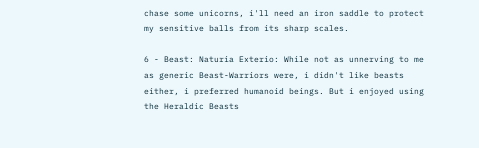chase some unicorns, i'll need an iron saddle to protect my sensitive balls from its sharp scales.

6 - Beast: Naturia Exterio: While not as unnerving to me as generic Beast-Warriors were, i didn't like beasts either, i preferred humanoid beings. But i enjoyed using the Heraldic Beasts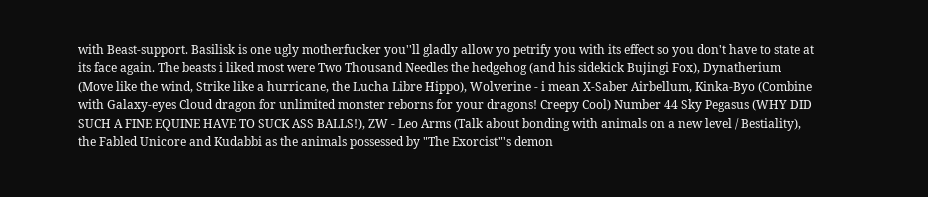with Beast-support. Basilisk is one ugly motherfucker you''ll gladly allow yo petrify you with its effect so you don't have to state at its face again. The beasts i liked most were Two Thousand Needles the hedgehog (and his sidekick Bujingi Fox), Dynatherium (Move like the wind, Strike like a hurricane, the Lucha Libre Hippo), Wolverine - i mean X-Saber Airbellum, Kinka-Byo (Combine with Galaxy-eyes Cloud dragon for unlimited monster reborns for your dragons! Creepy Cool) Number 44 Sky Pegasus (WHY DID SUCH A FINE EQUINE HAVE TO SUCK ASS BALLS!), ZW - Leo Arms (Talk about bonding with animals on a new level / Bestiality), the Fabled Unicore and Kudabbi as the animals possessed by "The Exorcist"'s demon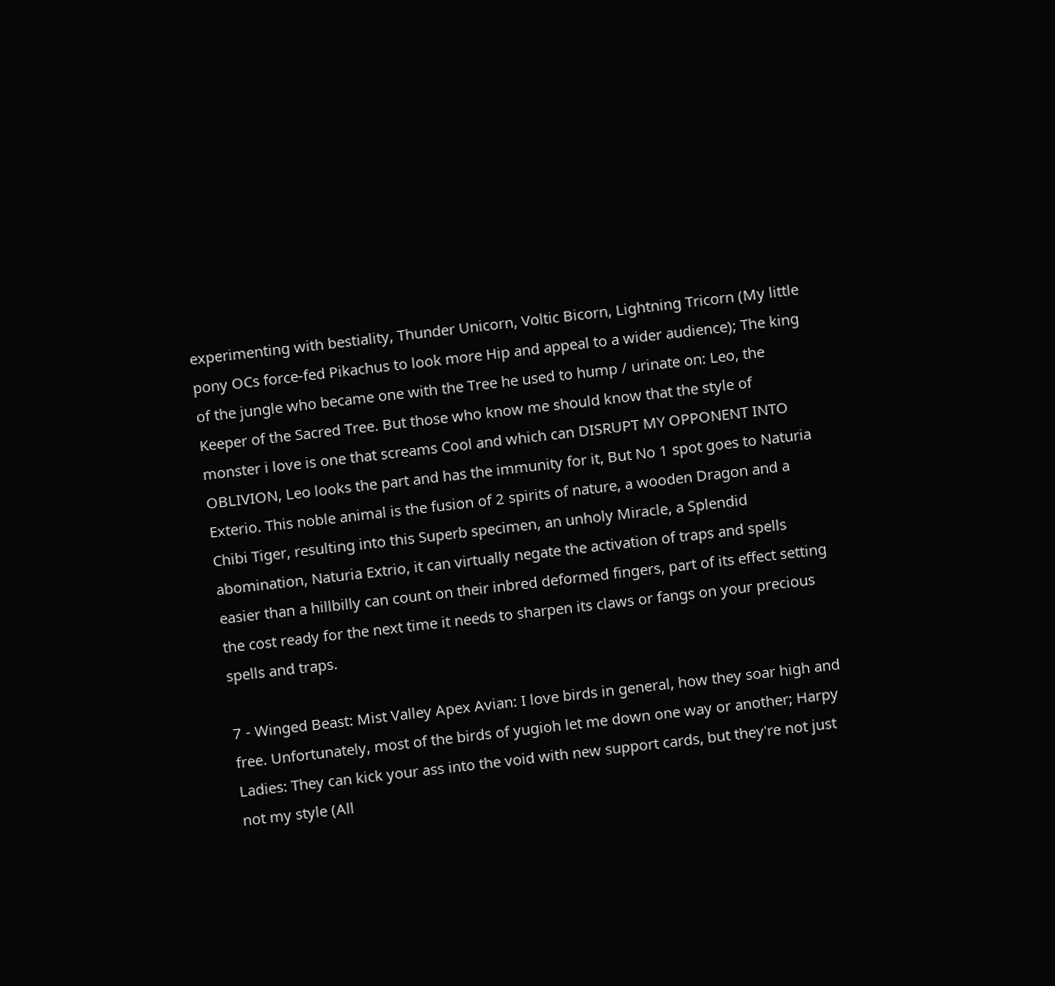experimenting with bestiality, Thunder Unicorn, Voltic Bicorn, Lightning Tricorn (My little pony OCs force-fed Pikachus to look more Hip and appeal to a wider audience); The king of the jungle who became one with the Tree he used to hump / urinate on: Leo, the Keeper of the Sacred Tree. But those who know me should know that the style of monster i love is one that screams Cool and which can DISRUPT MY OPPONENT INTO OBLIVION, Leo looks the part and has the immunity for it, But No 1 spot goes to Naturia Exterio. This noble animal is the fusion of 2 spirits of nature, a wooden Dragon and a Chibi Tiger, resulting into this Superb specimen, an unholy Miracle, a Splendid abomination, Naturia Extrio, it can virtually negate the activation of traps and spells easier than a hillbilly can count on their inbred deformed fingers, part of its effect setting the cost ready for the next time it needs to sharpen its claws or fangs on your precious spells and traps.

7 - Winged Beast: Mist Valley Apex Avian: I love birds in general, how they soar high and free. Unfortunately, most of the birds of yugioh let me down one way or another; Harpy Ladies: They can kick your ass into the void with new support cards, but they're not just not my style (All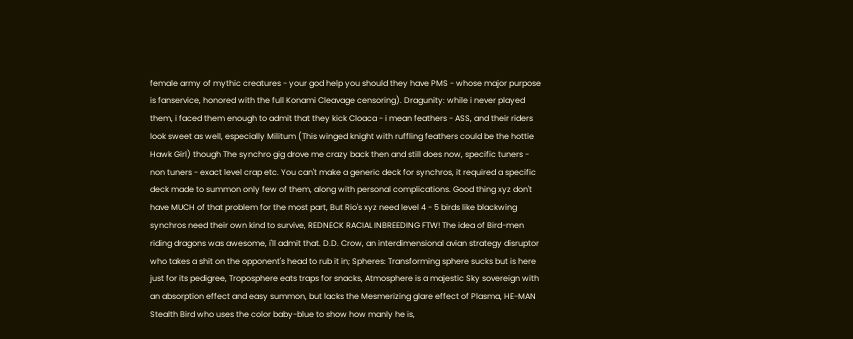female army of mythic creatures - your god help you should they have PMS - whose major purpose is fanservice, honored with the full Konami Cleavage censoring). Dragunity: while i never played them, i faced them enough to admit that they kick Cloaca - i mean feathers - ASS, and their riders look sweet as well, especially Militum (This winged knight with ruffling feathers could be the hottie Hawk Girl) though The synchro gig drove me crazy back then and still does now, specific tuners - non tuners - exact level crap etc. You can't make a generic deck for synchros, it required a specific deck made to summon only few of them, along with personal complications. Good thing xyz don't have MUCH of that problem for the most part, But Rio's xyz need level 4 - 5 birds like blackwing synchros need their own kind to survive, REDNECK RACIAL INBREEDING FTW! The idea of Bird-men riding dragons was awesome, i'll admit that. D.D. Crow, an interdimensional avian strategy disruptor who takes a shit on the opponent's head to rub it in; Spheres: Transforming sphere sucks but is here just for its pedigree, Troposphere eats traps for snacks, Atmosphere is a majestic Sky sovereign with an absorption effect and easy summon, but lacks the Mesmerizing glare effect of Plasma, HE-MAN Stealth Bird who uses the color baby-blue to show how manly he is,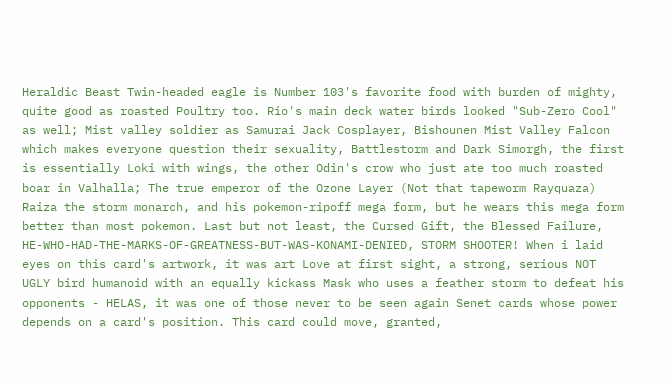Heraldic Beast Twin-headed eagle is Number 103's favorite food with burden of mighty, quite good as roasted Poultry too. Rio's main deck water birds looked "Sub-Zero Cool" as well; Mist valley soldier as Samurai Jack Cosplayer, Bishounen Mist Valley Falcon which makes everyone question their sexuality, Battlestorm and Dark Simorgh, the first is essentially Loki with wings, the other Odin's crow who just ate too much roasted boar in Valhalla; The true emperor of the Ozone Layer (Not that tapeworm Rayquaza) Raiza the storm monarch, and his pokemon-ripoff mega form, but he wears this mega form better than most pokemon. Last but not least, the Cursed Gift, the Blessed Failure, HE-WHO-HAD-THE-MARKS-OF-GREATNESS-BUT-WAS-KONAMI-DENIED, STORM SHOOTER! When i laid eyes on this card's artwork, it was art Love at first sight, a strong, serious NOT UGLY bird humanoid with an equally kickass Mask who uses a feather storm to defeat his opponents - HELAS, it was one of those never to be seen again Senet cards whose power depends on a card's position. This card could move, granted,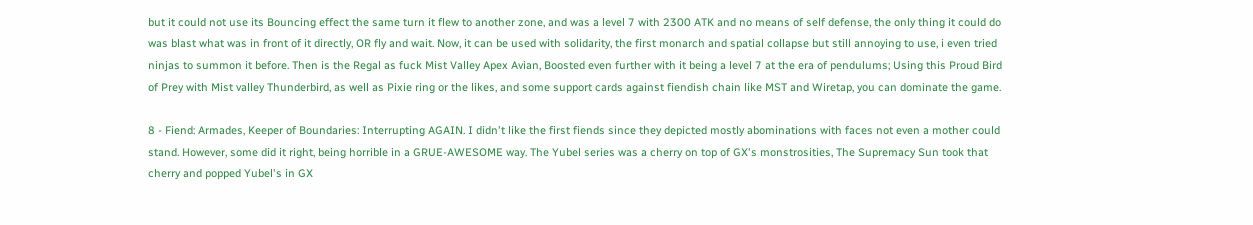but it could not use its Bouncing effect the same turn it flew to another zone, and was a level 7 with 2300 ATK and no means of self defense, the only thing it could do was blast what was in front of it directly, OR fly and wait. Now, it can be used with solidarity, the first monarch and spatial collapse but still annoying to use, i even tried ninjas to summon it before. Then is the Regal as fuck Mist Valley Apex Avian, Boosted even further with it being a level 7 at the era of pendulums; Using this Proud Bird of Prey with Mist valley Thunderbird, as well as Pixie ring or the likes, and some support cards against fiendish chain like MST and Wiretap, you can dominate the game.

8 - Fiend: Armades, Keeper of Boundaries: Interrupting AGAIN. I didn't like the first fiends since they depicted mostly abominations with faces not even a mother could stand. However, some did it right, being horrible in a GRUE-AWESOME way. The Yubel series was a cherry on top of GX's monstrosities, The Supremacy Sun took that cherry and popped Yubel's in GX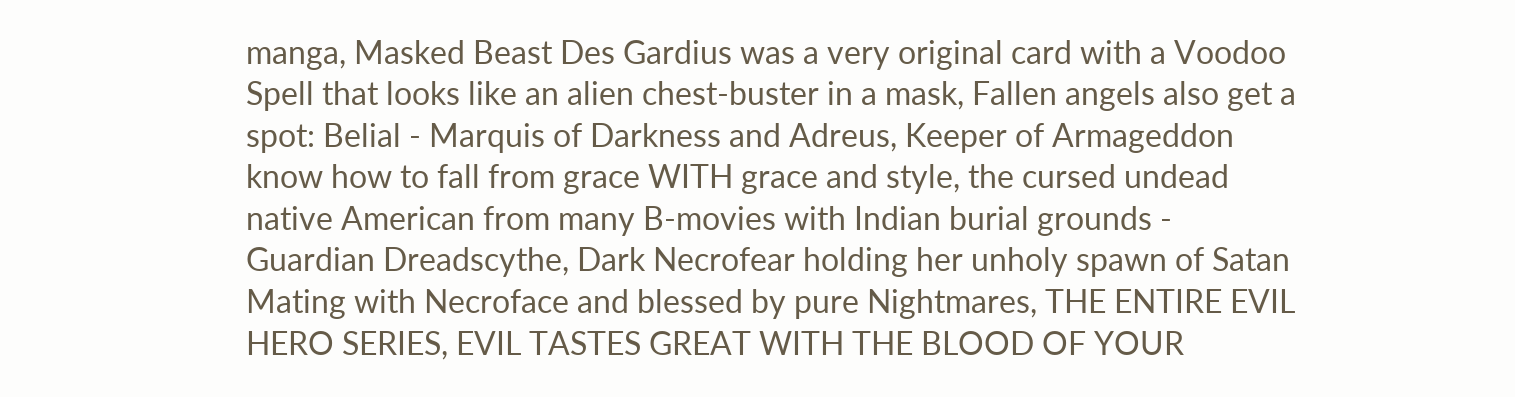manga, Masked Beast Des Gardius was a very original card with a Voodoo Spell that looks like an alien chest-buster in a mask, Fallen angels also get a spot: Belial - Marquis of Darkness and Adreus, Keeper of Armageddon know how to fall from grace WITH grace and style, the cursed undead native American from many B-movies with Indian burial grounds - Guardian Dreadscythe, Dark Necrofear holding her unholy spawn of Satan Mating with Necroface and blessed by pure Nightmares, THE ENTIRE EVIL HERO SERIES, EVIL TASTES GREAT WITH THE BLOOD OF YOUR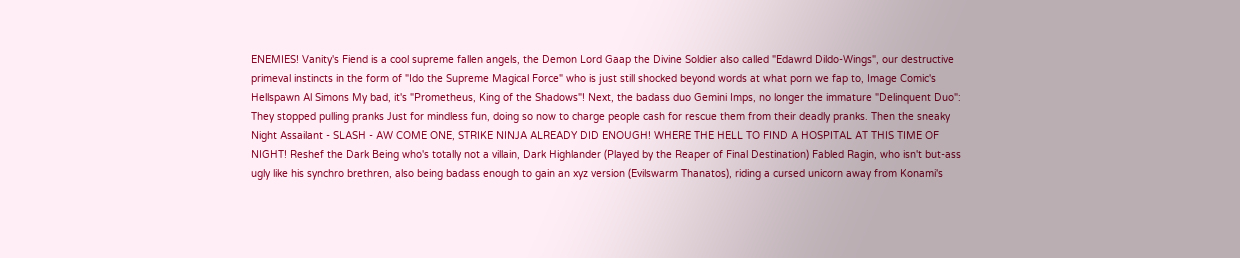ENEMIES! Vanity's Fiend is a cool supreme fallen angels, the Demon Lord Gaap the Divine Soldier also called "Edawrd Dildo-Wings", our destructive primeval instincts in the form of "Ido the Supreme Magical Force" who is just still shocked beyond words at what porn we fap to, Image Comic's Hellspawn Al Simons My bad, it's "Prometheus, King of the Shadows"! Next, the badass duo Gemini Imps, no longer the immature "Delinquent Duo": They stopped pulling pranks Just for mindless fun, doing so now to charge people cash for rescue them from their deadly pranks. Then the sneaky Night Assailant - SLASH - AW COME ONE, STRIKE NINJA ALREADY DID ENOUGH! WHERE THE HELL TO FIND A HOSPITAL AT THIS TIME OF NIGHT! Reshef the Dark Being who's totally not a villain, Dark Highlander (Played by the Reaper of Final Destination) Fabled Ragin, who isn't but-ass ugly like his synchro brethren, also being badass enough to gain an xyz version (Evilswarm Thanatos), riding a cursed unicorn away from Konami's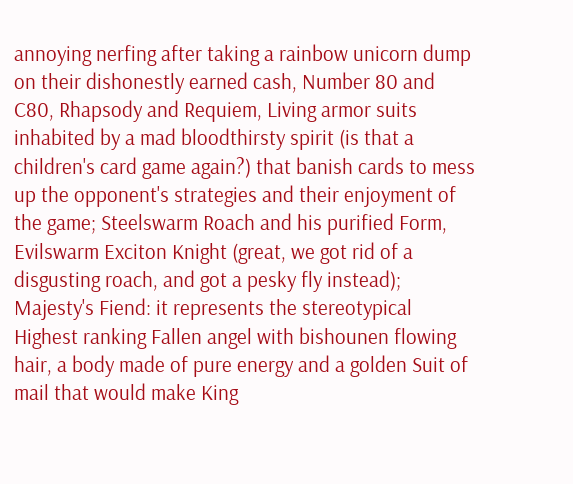annoying nerfing after taking a rainbow unicorn dump on their dishonestly earned cash, Number 80 and C80, Rhapsody and Requiem, Living armor suits inhabited by a mad bloodthirsty spirit (is that a children's card game again?) that banish cards to mess up the opponent's strategies and their enjoyment of the game; Steelswarm Roach and his purified Form, Evilswarm Exciton Knight (great, we got rid of a disgusting roach, and got a pesky fly instead); Majesty's Fiend: it represents the stereotypical Highest ranking Fallen angel with bishounen flowing hair, a body made of pure energy and a golden Suit of mail that would make King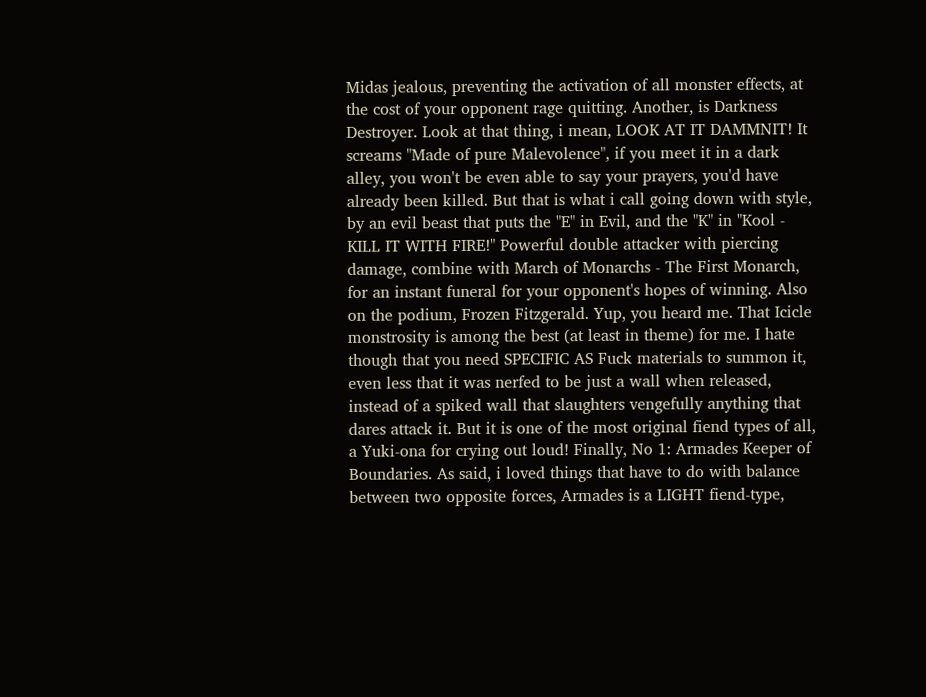Midas jealous, preventing the activation of all monster effects, at the cost of your opponent rage quitting. Another, is Darkness Destroyer. Look at that thing, i mean, LOOK AT IT DAMMNIT! It screams "Made of pure Malevolence", if you meet it in a dark alley, you won't be even able to say your prayers, you'd have already been killed. But that is what i call going down with style, by an evil beast that puts the "E" in Evil, and the "K" in "Kool - KILL IT WITH FIRE!" Powerful double attacker with piercing damage, combine with March of Monarchs - The First Monarch, for an instant funeral for your opponent's hopes of winning. Also on the podium, Frozen Fitzgerald. Yup, you heard me. That Icicle monstrosity is among the best (at least in theme) for me. I hate though that you need SPECIFIC AS Fuck materials to summon it, even less that it was nerfed to be just a wall when released, instead of a spiked wall that slaughters vengefully anything that dares attack it. But it is one of the most original fiend types of all, a Yuki-ona for crying out loud! Finally, No 1: Armades Keeper of Boundaries. As said, i loved things that have to do with balance between two opposite forces, Armades is a LIGHT fiend-type,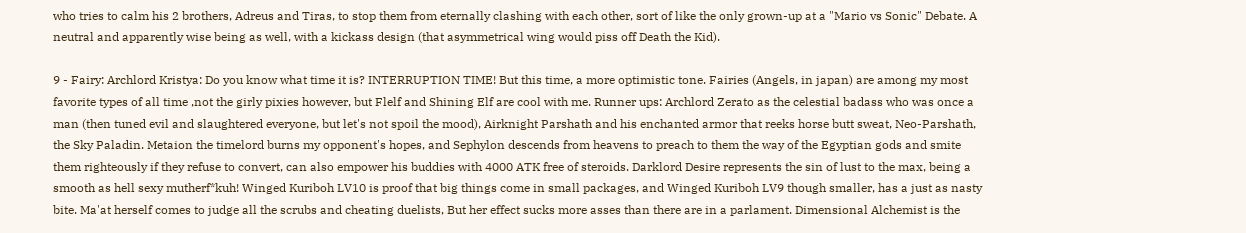who tries to calm his 2 brothers, Adreus and Tiras, to stop them from eternally clashing with each other, sort of like the only grown-up at a "Mario vs Sonic" Debate. A neutral and apparently wise being as well, with a kickass design (that asymmetrical wing would piss off Death the Kid).

9 - Fairy: Archlord Kristya: Do you know what time it is? INTERRUPTION TIME! But this time, a more optimistic tone. Fairies (Angels, in japan) are among my most favorite types of all time ,not the girly pixies however, but Flelf and Shining Elf are cool with me. Runner ups: Archlord Zerato as the celestial badass who was once a man (then tuned evil and slaughtered everyone, but let's not spoil the mood), Airknight Parshath and his enchanted armor that reeks horse butt sweat, Neo-Parshath, the Sky Paladin. Metaion the timelord burns my opponent's hopes, and Sephylon descends from heavens to preach to them the way of the Egyptian gods and smite them righteously if they refuse to convert, can also empower his buddies with 4000 ATK free of steroids. Darklord Desire represents the sin of lust to the max, being a smooth as hell sexy mutherf*kuh! Winged Kuriboh LV10 is proof that big things come in small packages, and Winged Kuriboh LV9 though smaller, has a just as nasty bite. Ma'at herself comes to judge all the scrubs and cheating duelists, But her effect sucks more asses than there are in a parlament. Dimensional Alchemist is the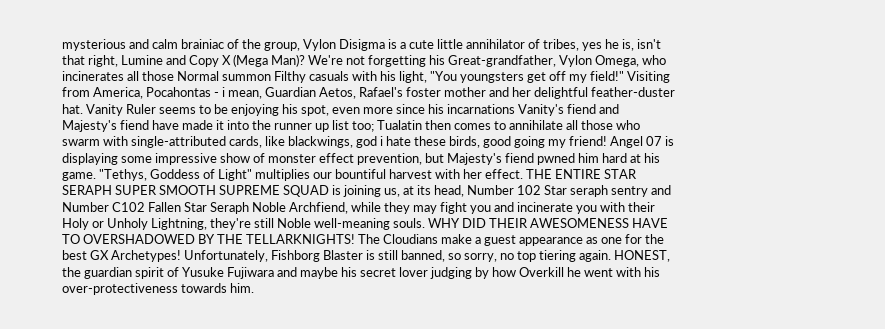mysterious and calm brainiac of the group, Vylon Disigma is a cute little annihilator of tribes, yes he is, isn't that right, Lumine and Copy X (Mega Man)? We're not forgetting his Great-grandfather, Vylon Omega, who incinerates all those Normal summon Filthy casuals with his light, "You youngsters get off my field!" Visiting from America, Pocahontas - i mean, Guardian Aetos, Rafael's foster mother and her delightful feather-duster hat. Vanity Ruler seems to be enjoying his spot, even more since his incarnations Vanity's fiend and Majesty's fiend have made it into the runner up list too; Tualatin then comes to annihilate all those who swarm with single-attributed cards, like blackwings, god i hate these birds, good going my friend! Angel 07 is displaying some impressive show of monster effect prevention, but Majesty's fiend pwned him hard at his game. "Tethys, Goddess of Light" multiplies our bountiful harvest with her effect. THE ENTIRE STAR SERAPH SUPER SMOOTH SUPREME SQUAD is joining us, at its head, Number 102 Star seraph sentry and Number C102 Fallen Star Seraph Noble Archfiend, while they may fight you and incinerate you with their Holy or Unholy Lightning, they're still Noble well-meaning souls. WHY DID THEIR AWESOMENESS HAVE TO OVERSHADOWED BY THE TELLARKNIGHTS! The Cloudians make a guest appearance as one for the best GX Archetypes! Unfortunately, Fishborg Blaster is still banned, so sorry, no top tiering again. HONEST, the guardian spirit of Yusuke Fujiwara and maybe his secret lover judging by how Overkill he went with his over-protectiveness towards him.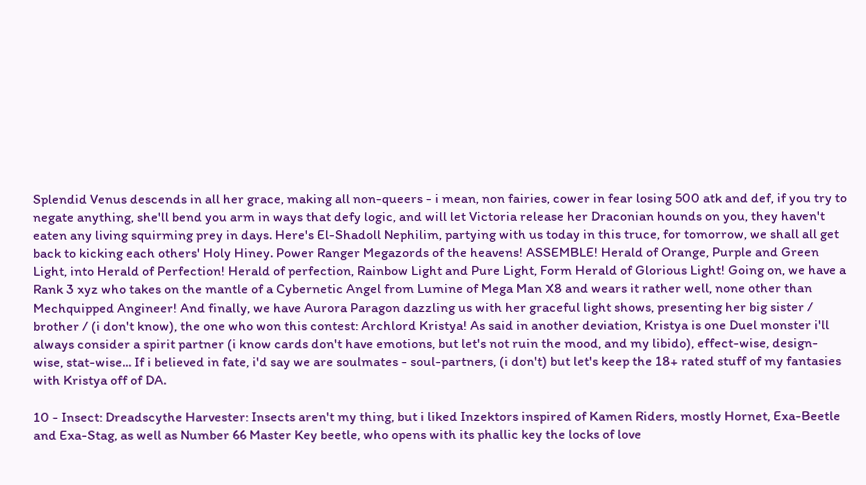Splendid Venus descends in all her grace, making all non-queers - i mean, non fairies, cower in fear losing 500 atk and def, if you try to negate anything, she'll bend you arm in ways that defy logic, and will let Victoria release her Draconian hounds on you, they haven't eaten any living squirming prey in days. Here's El-Shadoll Nephilim, partying with us today in this truce, for tomorrow, we shall all get back to kicking each others' Holy Hiney. Power Ranger Megazords of the heavens! ASSEMBLE! Herald of Orange, Purple and Green Light, into Herald of Perfection! Herald of perfection, Rainbow Light and Pure Light, Form Herald of Glorious Light! Going on, we have a Rank 3 xyz who takes on the mantle of a Cybernetic Angel from Lumine of Mega Man X8 and wears it rather well, none other than Mechquipped Angineer! And finally, we have Aurora Paragon dazzling us with her graceful light shows, presenting her big sister / brother / (i don't know), the one who won this contest: Archlord Kristya! As said in another deviation, Kristya is one Duel monster i'll always consider a spirit partner (i know cards don't have emotions, but let's not ruin the mood, and my libido), effect-wise, design-wise, stat-wise... If i believed in fate, i'd say we are soulmates - soul-partners, (i don't) but let's keep the 18+ rated stuff of my fantasies with Kristya off of DA.

10 - Insect: Dreadscythe Harvester: Insects aren't my thing, but i liked Inzektors inspired of Kamen Riders, mostly Hornet, Exa-Beetle and Exa-Stag, as well as Number 66 Master Key beetle, who opens with its phallic key the locks of love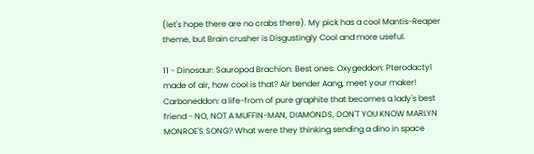(let's hope there are no crabs there). My pick has a cool Mantis-Reaper theme, but Brain crusher is Disgustingly Cool and more useful.

11 - Dinosaur: Sauropod Brachion: Best ones: Oxygeddon: Pterodactyl made of air, how cool is that? Air bender Aang, meet your maker! Carboneddon: a life-from of pure graphite that becomes a lady's best friend - NO, NOT A MUFFIN-MAN, DIAMONDS, DON'T YOU KNOW MARLYN MONROE'S SONG? What were they thinking sending a dino in space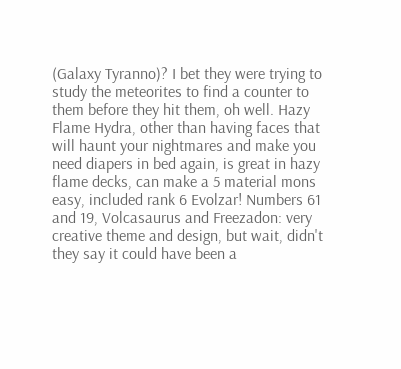(Galaxy Tyranno)? I bet they were trying to study the meteorites to find a counter to them before they hit them, oh well. Hazy Flame Hydra, other than having faces that will haunt your nightmares and make you need diapers in bed again, is great in hazy flame decks, can make a 5 material mons easy, included rank 6 Evolzar! Numbers 61 and 19, Volcasaurus and Freezadon: very creative theme and design, but wait, didn't they say it could have been a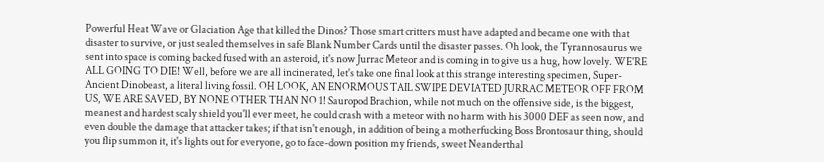Powerful Heat Wave or Glaciation Age that killed the Dinos? Those smart critters must have adapted and became one with that disaster to survive, or just sealed themselves in safe Blank Number Cards until the disaster passes. Oh look, the Tyrannosaurus we sent into space is coming backed fused with an asteroid, it's now Jurrac Meteor and is coming in to give us a hug, how lovely. WE'RE ALL GOING TO DIE! Well, before we are all incinerated, let's take one final look at this strange interesting specimen, Super-Ancient Dinobeast, a literal living fossil. OH LOOK, AN ENORMOUS TAIL SWIPE DEVIATED JURRAC METEOR OFF FROM US, WE ARE SAVED, BY NONE OTHER THAN NO 1! Sauropod Brachion, while not much on the offensive side, is the biggest, meanest and hardest scaly shield you'll ever meet, he could crash with a meteor with no harm with his 3000 DEF as seen now, and even double the damage that attacker takes; if that isn't enough, in addition of being a motherfucking Boss Brontosaur thing, should you flip summon it, it's lights out for everyone, go to face-down position my friends, sweet Neanderthal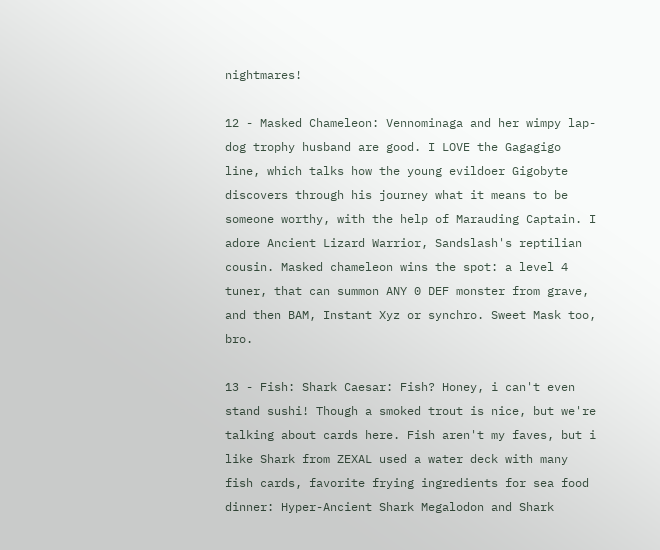nightmares!

12 - Masked Chameleon: Vennominaga and her wimpy lap-dog trophy husband are good. I LOVE the Gagagigo line, which talks how the young evildoer Gigobyte discovers through his journey what it means to be someone worthy, with the help of Marauding Captain. I adore Ancient Lizard Warrior, Sandslash's reptilian cousin. Masked chameleon wins the spot: a level 4 tuner, that can summon ANY 0 DEF monster from grave, and then BAM, Instant Xyz or synchro. Sweet Mask too, bro.

13 - Fish: Shark Caesar: Fish? Honey, i can't even stand sushi! Though a smoked trout is nice, but we're talking about cards here. Fish aren't my faves, but i like Shark from ZEXAL used a water deck with many fish cards, favorite frying ingredients for sea food dinner: Hyper-Ancient Shark Megalodon and Shark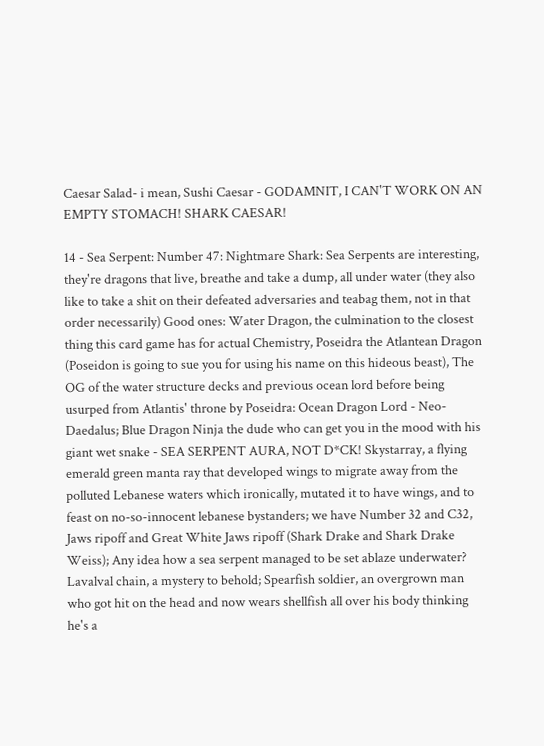Caesar Salad- i mean, Sushi Caesar - GODAMNIT, I CAN'T WORK ON AN EMPTY STOMACH! SHARK CAESAR!

14 - Sea Serpent: Number 47: Nightmare Shark: Sea Serpents are interesting, they're dragons that live, breathe and take a dump, all under water (they also like to take a shit on their defeated adversaries and teabag them, not in that order necessarily) Good ones: Water Dragon, the culmination to the closest thing this card game has for actual Chemistry, Poseidra the Atlantean Dragon (Poseidon is going to sue you for using his name on this hideous beast), The OG of the water structure decks and previous ocean lord before being usurped from Atlantis' throne by Poseidra: Ocean Dragon Lord - Neo-Daedalus; Blue Dragon Ninja the dude who can get you in the mood with his giant wet snake - SEA SERPENT AURA, NOT D*CK! Skystarray, a flying emerald green manta ray that developed wings to migrate away from the polluted Lebanese waters which ironically, mutated it to have wings, and to feast on no-so-innocent lebanese bystanders; we have Number 32 and C32, Jaws ripoff and Great White Jaws ripoff (Shark Drake and Shark Drake Weiss); Any idea how a sea serpent managed to be set ablaze underwater? Lavalval chain, a mystery to behold; Spearfish soldier, an overgrown man who got hit on the head and now wears shellfish all over his body thinking he's a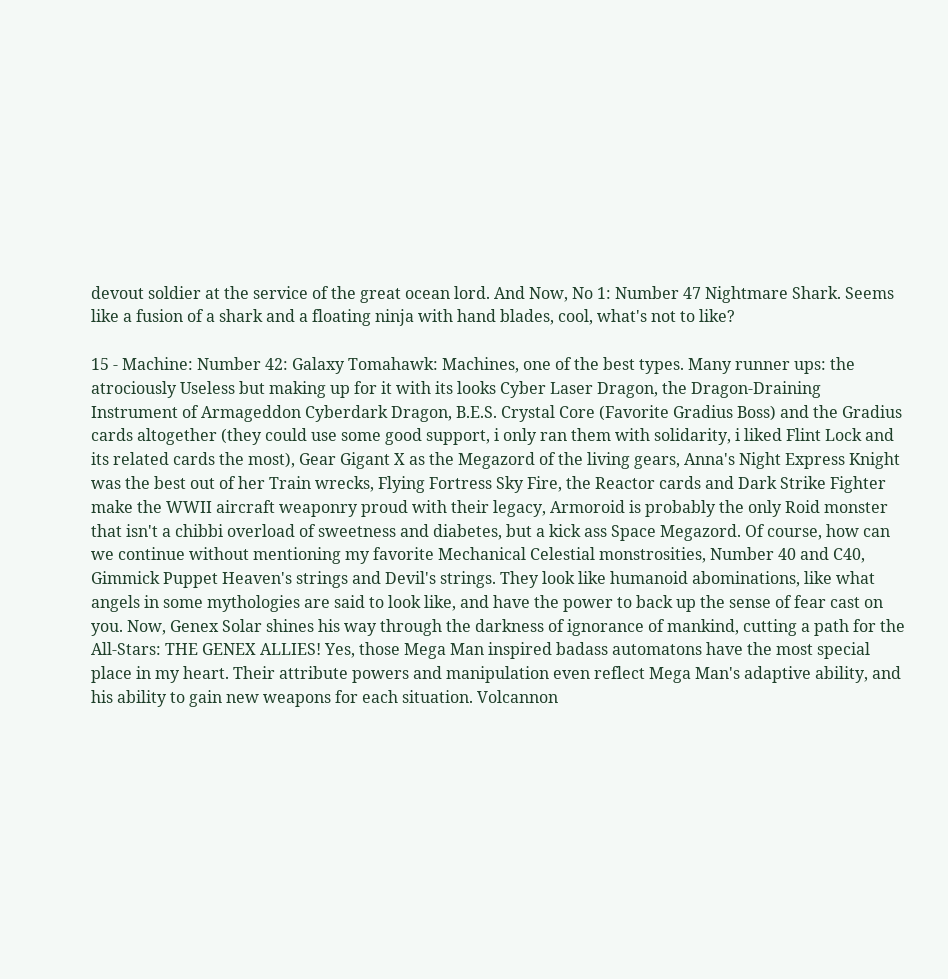devout soldier at the service of the great ocean lord. And Now, No 1: Number 47 Nightmare Shark. Seems like a fusion of a shark and a floating ninja with hand blades, cool, what's not to like?

15 - Machine: Number 42: Galaxy Tomahawk: Machines, one of the best types. Many runner ups: the atrociously Useless but making up for it with its looks Cyber Laser Dragon, the Dragon-Draining Instrument of Armageddon Cyberdark Dragon, B.E.S. Crystal Core (Favorite Gradius Boss) and the Gradius cards altogether (they could use some good support, i only ran them with solidarity, i liked Flint Lock and its related cards the most), Gear Gigant X as the Megazord of the living gears, Anna's Night Express Knight was the best out of her Train wrecks, Flying Fortress Sky Fire, the Reactor cards and Dark Strike Fighter make the WWII aircraft weaponry proud with their legacy, Armoroid is probably the only Roid monster that isn't a chibbi overload of sweetness and diabetes, but a kick ass Space Megazord. Of course, how can we continue without mentioning my favorite Mechanical Celestial monstrosities, Number 40 and C40, Gimmick Puppet Heaven's strings and Devil's strings. They look like humanoid abominations, like what angels in some mythologies are said to look like, and have the power to back up the sense of fear cast on you. Now, Genex Solar shines his way through the darkness of ignorance of mankind, cutting a path for the All-Stars: THE GENEX ALLIES! Yes, those Mega Man inspired badass automatons have the most special place in my heart. Their attribute powers and manipulation even reflect Mega Man's adaptive ability, and his ability to gain new weapons for each situation. Volcannon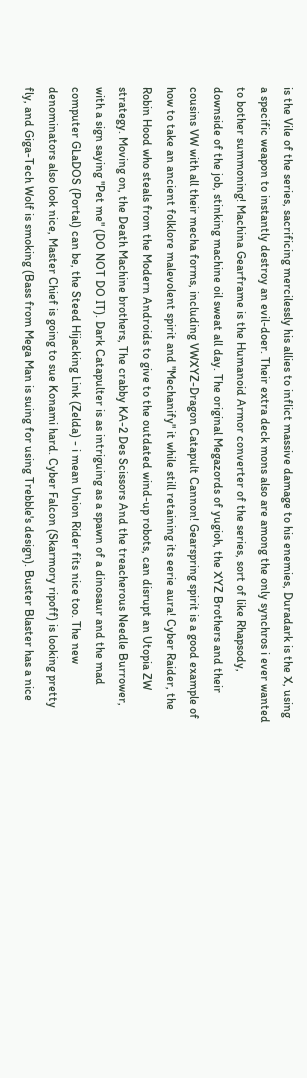is the Vile of the series, sacrificing mercilessly his allies to inflict massive damage to his enemies, Duradark is the X, using a specific weapon to instantly destroy an evil-doer. Their extra deck mons also are among the only synchros i ever wanted to bother summoning! Machina Gearframe is the Humanoid Armor converter of the series, sort of like Rhapsody, downside of the job, stinking machine oil sweat all day. The original Megazords of yugioh, the XYZ Brothers and their cousins VW with all their mecha forms, including VWXYZ-Dragon Catapult Cannon! Gearspring spirit is a good example of how to take an ancient folklore malevolent spirit and "Mechanify" it while still retaining its eerie aura! Cyber Raider, the Robin Hood who steals from the Modern Androids to give to the outdated wind-up robots, can disrupt an Utopia ZW strategy. Moving on, the Death Machine brothers, The crabby KA-2 Des Scissors And the treacherous Needle Burrower, with a sign saying "Pet me" (DO NOT DO IT). Dark Catapulter is as intriguing as a spawn of a dinosaur and the mad computer GLaDOS (Portal) can be, the Steed Hijacking Link (Zelda) - i mean Union Rider fits nice too. The new denominators also look nice, Master Chief is going to sue Konami hard. Cyber Falcon (Skarmory ripoff) is looking pretty fly, and Giga-Tech Wolf is smoking (Bass from Mega Man is suing for using Trebble's design). Buster Blaster has a nice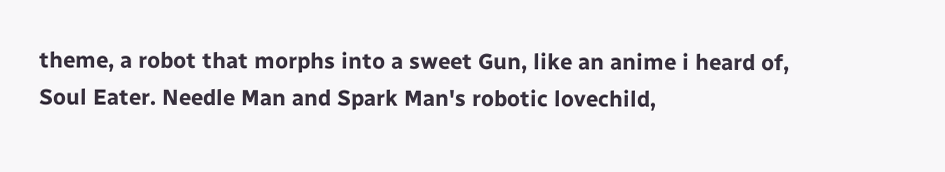theme, a robot that morphs into a sweet Gun, like an anime i heard of, Soul Eater. Needle Man and Spark Man's robotic lovechild,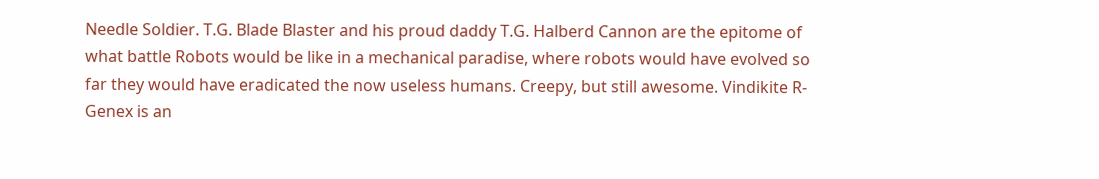Needle Soldier. T.G. Blade Blaster and his proud daddy T.G. Halberd Cannon are the epitome of what battle Robots would be like in a mechanical paradise, where robots would have evolved so far they would have eradicated the now useless humans. Creepy, but still awesome. Vindikite R-Genex is an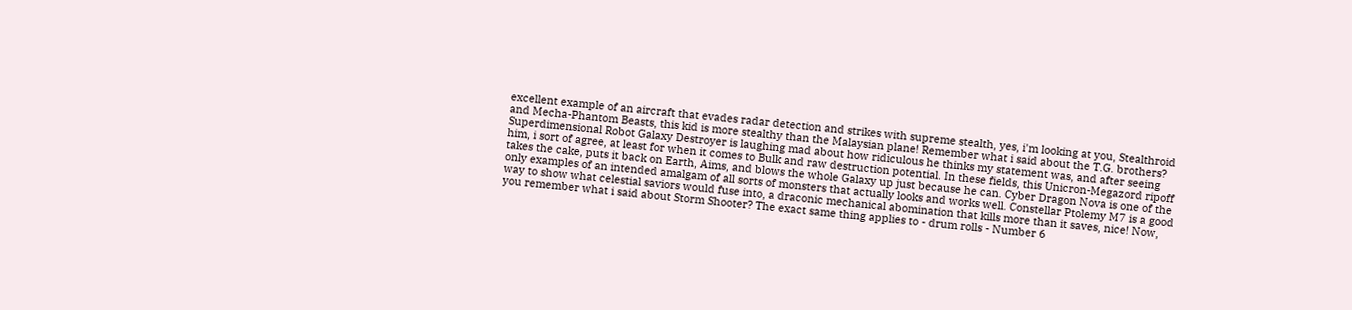excellent example of an aircraft that evades radar detection and strikes with supreme stealth, yes, i'm looking at you, Stealthroid and Mecha-Phantom Beasts, this kid is more stealthy than the Malaysian plane! Remember what i said about the T.G. brothers? Superdimensional Robot Galaxy Destroyer is laughing mad about how ridiculous he thinks my statement was, and after seeing him, i sort of agree, at least for when it comes to Bulk and raw destruction potential. In these fields, this Unicron-Megazord ripoff takes the cake, puts it back on Earth, Aims, and blows the whole Galaxy up just because he can. Cyber Dragon Nova is one of the only examples of an intended amalgam of all sorts of monsters that actually looks and works well. Constellar Ptolemy M7 is a good way to show what celestial saviors would fuse into, a draconic mechanical abomination that kills more than it saves, nice! Now, you remember what i said about Storm Shooter? The exact same thing applies to - drum rolls - Number 6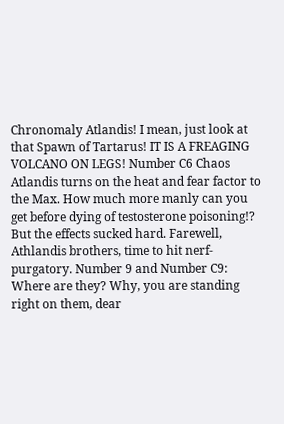Chronomaly Atlandis! I mean, just look at that Spawn of Tartarus! IT IS A FREAGING VOLCANO ON LEGS! Number C6 Chaos Atlandis turns on the heat and fear factor to the Max. How much more manly can you get before dying of testosterone poisoning!? But the effects sucked hard. Farewell, Athlandis brothers, time to hit nerf-purgatory. Number 9 and Number C9: Where are they? Why, you are standing right on them, dear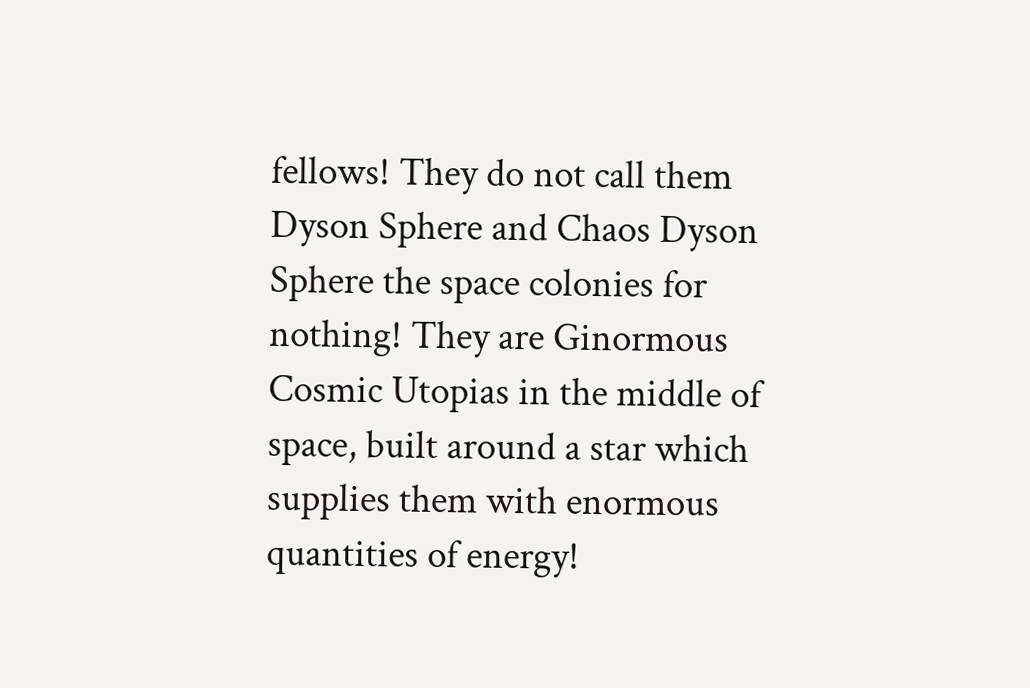fellows! They do not call them Dyson Sphere and Chaos Dyson Sphere the space colonies for nothing! They are Ginormous Cosmic Utopias in the middle of space, built around a star which supplies them with enormous quantities of energy!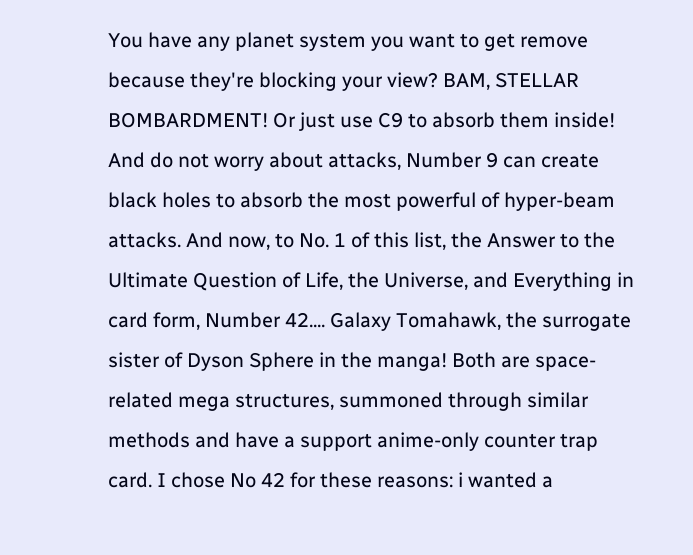You have any planet system you want to get remove because they're blocking your view? BAM, STELLAR BOMBARDMENT! Or just use C9 to absorb them inside! And do not worry about attacks, Number 9 can create black holes to absorb the most powerful of hyper-beam attacks. And now, to No. 1 of this list, the Answer to the Ultimate Question of Life, the Universe, and Everything in card form, Number 42.... Galaxy Tomahawk, the surrogate sister of Dyson Sphere in the manga! Both are space-related mega structures, summoned through similar methods and have a support anime-only counter trap card. I chose No 42 for these reasons: i wanted a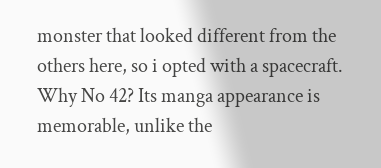monster that looked different from the others here, so i opted with a spacecraft. Why No 42? Its manga appearance is memorable, unlike the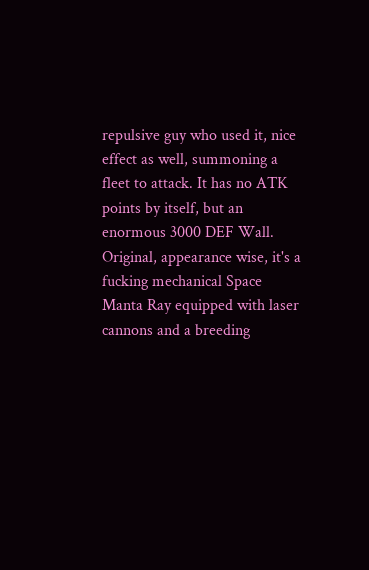repulsive guy who used it, nice effect as well, summoning a fleet to attack. It has no ATK points by itself, but an enormous 3000 DEF Wall. Original, appearance wise, it's a fucking mechanical Space Manta Ray equipped with laser cannons and a breeding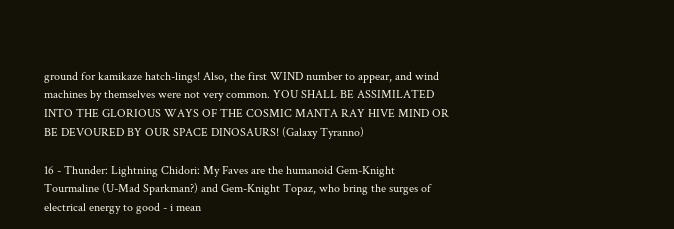ground for kamikaze hatch-lings! Also, the first WIND number to appear, and wind machines by themselves were not very common. YOU SHALL BE ASSIMILATED INTO THE GLORIOUS WAYS OF THE COSMIC MANTA RAY HIVE MIND OR BE DEVOURED BY OUR SPACE DINOSAURS! (Galaxy Tyranno)

16 - Thunder: Lightning Chidori: My Faves are the humanoid Gem-Knight Tourmaline (U-Mad Sparkman?) and Gem-Knight Topaz, who bring the surges of electrical energy to good - i mean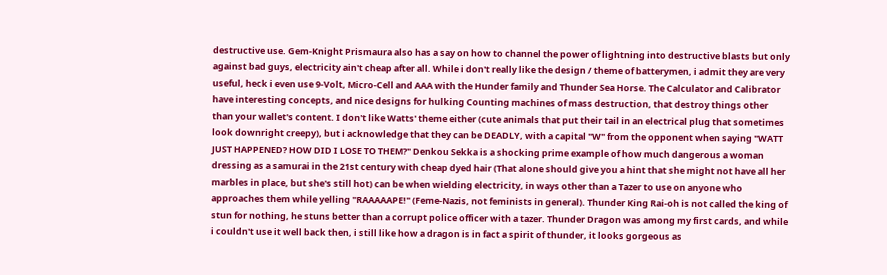destructive use. Gem-Knight Prismaura also has a say on how to channel the power of lightning into destructive blasts but only against bad guys, electricity ain't cheap after all. While i don't really like the design / theme of batterymen, i admit they are very useful, heck i even use 9-Volt, Micro-Cell and AAA with the Hunder family and Thunder Sea Horse. The Calculator and Calibrator have interesting concepts, and nice designs for hulking Counting machines of mass destruction, that destroy things other than your wallet's content. I don't like Watts' theme either (cute animals that put their tail in an electrical plug that sometimes look downright creepy), but i acknowledge that they can be DEADLY, with a capital "W" from the opponent when saying "WATT JUST HAPPENED? HOW DID I LOSE TO THEM?" Denkou Sekka is a shocking prime example of how much dangerous a woman dressing as a samurai in the 21st century with cheap dyed hair (That alone should give you a hint that she might not have all her marbles in place, but she's still hot) can be when wielding electricity, in ways other than a Tazer to use on anyone who approaches them while yelling "RAAAAAPE!" (Feme-Nazis, not feminists in general). Thunder King Rai-oh is not called the king of stun for nothing, he stuns better than a corrupt police officer with a tazer. Thunder Dragon was among my first cards, and while i couldn't use it well back then, i still like how a dragon is in fact a spirit of thunder, it looks gorgeous as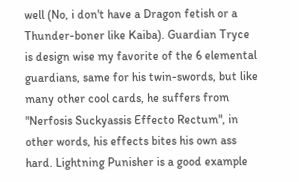well (No, i don't have a Dragon fetish or a Thunder-boner like Kaiba). Guardian Tryce is design wise my favorite of the 6 elemental guardians, same for his twin-swords, but like many other cool cards, he suffers from "Nerfosis Suckyassis Effecto Rectum", in other words, his effects bites his own ass hard. Lightning Punisher is a good example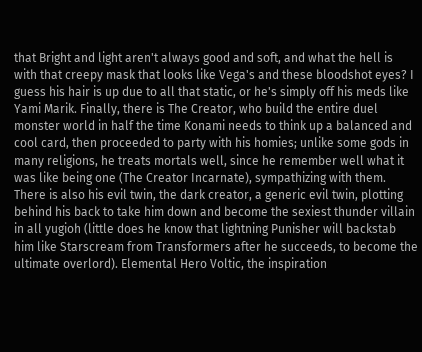that Bright and light aren't always good and soft, and what the hell is with that creepy mask that looks like Vega's and these bloodshot eyes? I guess his hair is up due to all that static, or he's simply off his meds like Yami Marik. Finally, there is The Creator, who build the entire duel monster world in half the time Konami needs to think up a balanced and cool card, then proceeded to party with his homies; unlike some gods in many religions, he treats mortals well, since he remember well what it was like being one (The Creator Incarnate), sympathizing with them. There is also his evil twin, the dark creator, a generic evil twin, plotting behind his back to take him down and become the sexiest thunder villain in all yugioh (little does he know that lightning Punisher will backstab him like Starscream from Transformers after he succeeds, to become the ultimate overlord). Elemental Hero Voltic, the inspiration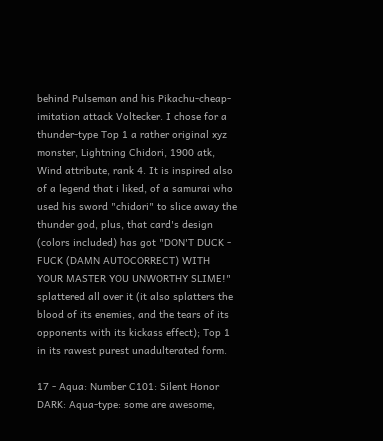behind Pulseman and his Pikachu-cheap-imitation attack Voltecker. I chose for a thunder-type Top 1 a rather original xyz monster, Lightning Chidori, 1900 atk, Wind attribute, rank 4. It is inspired also of a legend that i liked, of a samurai who used his sword "chidori" to slice away the thunder god, plus, that card's design (colors included) has got "DON'T DUCK - FUCK (DAMN AUTOCORRECT) WITH YOUR MASTER YOU UNWORTHY SLIME!" splattered all over it (it also splatters the blood of its enemies, and the tears of its opponents with its kickass effect); Top 1 in its rawest purest unadulterated form.

17 - Aqua: Number C101: Silent Honor DARK: Aqua-type: some are awesome,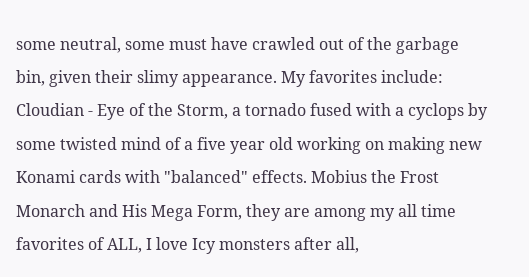some neutral, some must have crawled out of the garbage bin, given their slimy appearance. My favorites include: Cloudian - Eye of the Storm, a tornado fused with a cyclops by some twisted mind of a five year old working on making new Konami cards with "balanced" effects. Mobius the Frost Monarch and His Mega Form, they are among my all time favorites of ALL, I love Icy monsters after all,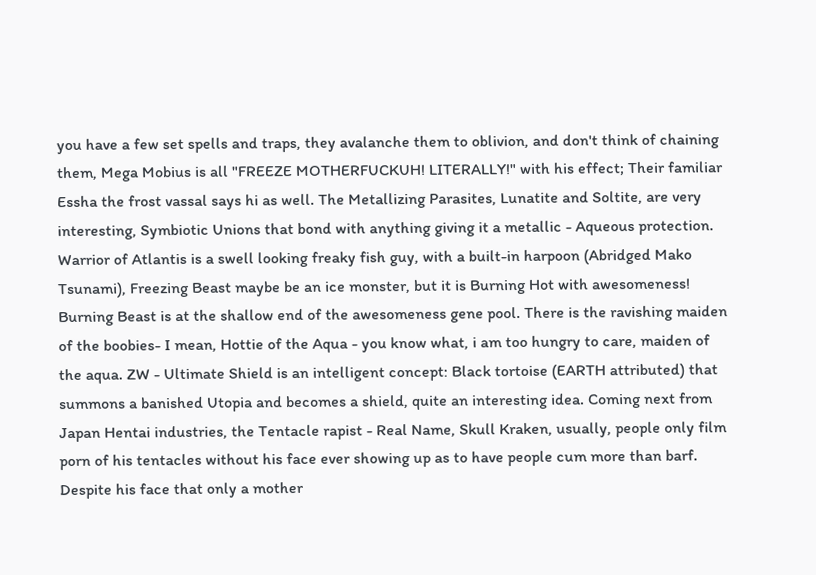you have a few set spells and traps, they avalanche them to oblivion, and don't think of chaining them, Mega Mobius is all "FREEZE MOTHERFUCKUH! LITERALLY!" with his effect; Their familiar Essha the frost vassal says hi as well. The Metallizing Parasites, Lunatite and Soltite, are very interesting, Symbiotic Unions that bond with anything giving it a metallic - Aqueous protection. Warrior of Atlantis is a swell looking freaky fish guy, with a built-in harpoon (Abridged Mako Tsunami), Freezing Beast maybe be an ice monster, but it is Burning Hot with awesomeness! Burning Beast is at the shallow end of the awesomeness gene pool. There is the ravishing maiden of the boobies- I mean, Hottie of the Aqua - you know what, i am too hungry to care, maiden of the aqua. ZW - Ultimate Shield is an intelligent concept: Black tortoise (EARTH attributed) that summons a banished Utopia and becomes a shield, quite an interesting idea. Coming next from Japan Hentai industries, the Tentacle rapist - Real Name, Skull Kraken, usually, people only film porn of his tentacles without his face ever showing up as to have people cum more than barf. Despite his face that only a mother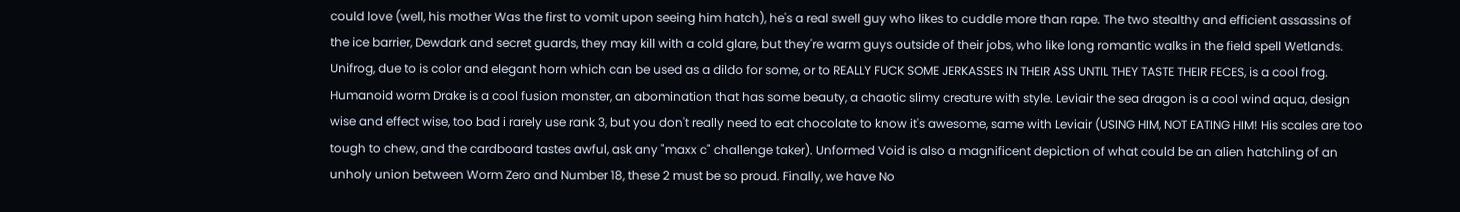could love (well, his mother Was the first to vomit upon seeing him hatch), he's a real swell guy who likes to cuddle more than rape. The two stealthy and efficient assassins of the ice barrier, Dewdark and secret guards, they may kill with a cold glare, but they're warm guys outside of their jobs, who like long romantic walks in the field spell Wetlands. Unifrog, due to is color and elegant horn which can be used as a dildo for some, or to REALLY FUCK SOME JERKASSES IN THEIR ASS UNTIL THEY TASTE THEIR FECES, is a cool frog. Humanoid worm Drake is a cool fusion monster, an abomination that has some beauty, a chaotic slimy creature with style. Leviair the sea dragon is a cool wind aqua, design wise and effect wise, too bad i rarely use rank 3, but you don't really need to eat chocolate to know it's awesome, same with Leviair (USING HIM, NOT EATING HIM! His scales are too tough to chew, and the cardboard tastes awful, ask any "maxx c" challenge taker). Unformed Void is also a magnificent depiction of what could be an alien hatchling of an unholy union between Worm Zero and Number 18, these 2 must be so proud. Finally, we have No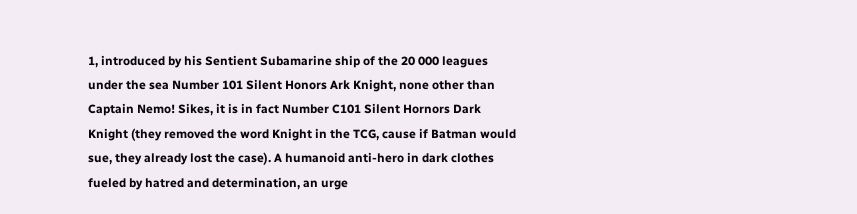1, introduced by his Sentient Subamarine ship of the 20 000 leagues under the sea Number 101 Silent Honors Ark Knight, none other than Captain Nemo! Sikes, it is in fact Number C101 Silent Hornors Dark Knight (they removed the word Knight in the TCG, cause if Batman would sue, they already lost the case). A humanoid anti-hero in dark clothes fueled by hatred and determination, an urge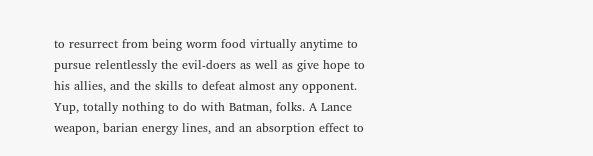to resurrect from being worm food virtually anytime to pursue relentlessly the evil-doers as well as give hope to his allies, and the skills to defeat almost any opponent. Yup, totally nothing to do with Batman, folks. A Lance weapon, barian energy lines, and an absorption effect to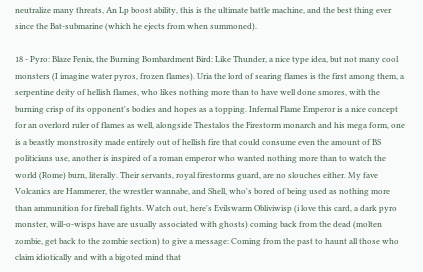neutralize many threats, An Lp boost ability, this is the ultimate battle machine, and the best thing ever since the Bat-submarine (which he ejects from when summoned).

18 - Pyro: Blaze Fenix, the Burning Bombardment Bird: Like Thunder, a nice type idea, but not many cool monsters (I imagine water pyros, frozen flames). Uria the lord of searing flames is the first among them, a serpentine deity of hellish flames, who likes nothing more than to have well done smores, with the burning crisp of its opponent's bodies and hopes as a topping. Infernal Flame Emperor is a nice concept for an overlord ruler of flames as well, alongside Thestalos the Firestorm monarch and his mega form, one is a beastly monstrosity made entirely out of hellish fire that could consume even the amount of BS politicians use, another is inspired of a roman emperor who wanted nothing more than to watch the world (Rome) burn, literally. Their servants, royal firestorms guard, are no slouches either. My fave Volcanics are Hammerer, the wrestler wannabe, and Shell, who's bored of being used as nothing more than ammunition for fireball fights. Watch out, here's Evilswarm Obliviwisp (i love this card, a dark pyro monster, will-o-wisps have are usually associated with ghosts) coming back from the dead (molten zombie, get back to the zombie section) to give a message: Coming from the past to haunt all those who claim idiotically and with a bigoted mind that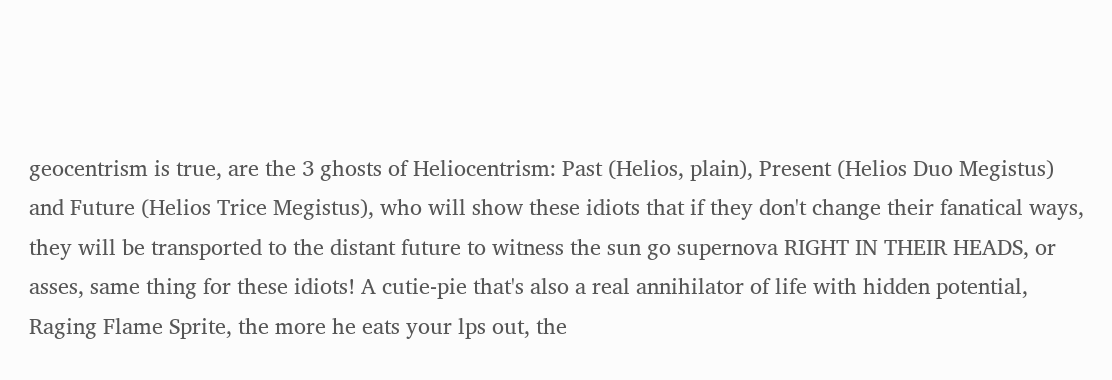geocentrism is true, are the 3 ghosts of Heliocentrism: Past (Helios, plain), Present (Helios Duo Megistus) and Future (Helios Trice Megistus), who will show these idiots that if they don't change their fanatical ways, they will be transported to the distant future to witness the sun go supernova RIGHT IN THEIR HEADS, or asses, same thing for these idiots! A cutie-pie that's also a real annihilator of life with hidden potential, Raging Flame Sprite, the more he eats your lps out, the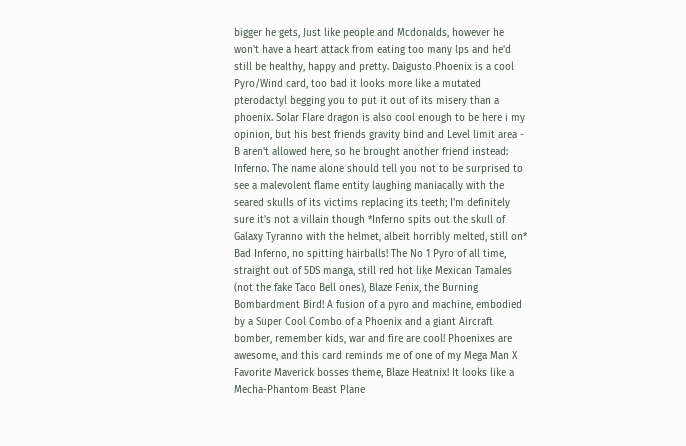bigger he gets, Just like people and Mcdonalds, however he won't have a heart attack from eating too many lps and he'd still be healthy, happy and pretty. Daigusto Phoenix is a cool Pyro/Wind card, too bad it looks more like a mutated pterodactyl begging you to put it out of its misery than a phoenix. Solar Flare dragon is also cool enough to be here i my opinion, but his best friends gravity bind and Level limit area - B aren't allowed here, so he brought another friend instead: Inferno. The name alone should tell you not to be surprised to see a malevolent flame entity laughing maniacally with the seared skulls of its victims replacing its teeth; I'm definitely sure it's not a villain though *Inferno spits out the skull of Galaxy Tyranno with the helmet, albeit horribly melted, still on* Bad Inferno, no spitting hairballs! The No 1 Pyro of all time, straight out of 5DS manga, still red hot like Mexican Tamales (not the fake Taco Bell ones), Blaze Fenix, the Burning Bombardment Bird! A fusion of a pyro and machine, embodied by a Super Cool Combo of a Phoenix and a giant Aircraft bomber, remember kids, war and fire are cool! Phoenixes are awesome, and this card reminds me of one of my Mega Man X Favorite Maverick bosses theme, Blaze Heatnix! It looks like a Mecha-Phantom Beast Plane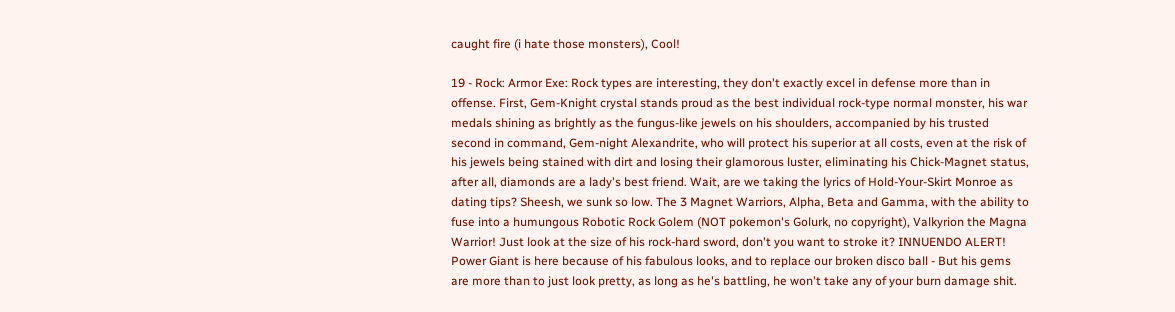caught fire (i hate those monsters), Cool!

19 - Rock: Armor Exe: Rock types are interesting, they don't exactly excel in defense more than in offense. First, Gem-Knight crystal stands proud as the best individual rock-type normal monster, his war medals shining as brightly as the fungus-like jewels on his shoulders, accompanied by his trusted second in command, Gem-night Alexandrite, who will protect his superior at all costs, even at the risk of his jewels being stained with dirt and losing their glamorous luster, eliminating his Chick-Magnet status, after all, diamonds are a lady's best friend. Wait, are we taking the lyrics of Hold-Your-Skirt Monroe as dating tips? Sheesh, we sunk so low. The 3 Magnet Warriors, Alpha, Beta and Gamma, with the ability to fuse into a humungous Robotic Rock Golem (NOT pokemon's Golurk, no copyright), Valkyrion the Magna Warrior! Just look at the size of his rock-hard sword, don't you want to stroke it? INNUENDO ALERT! Power Giant is here because of his fabulous looks, and to replace our broken disco ball - But his gems are more than to just look pretty, as long as he's battling, he won't take any of your burn damage shit.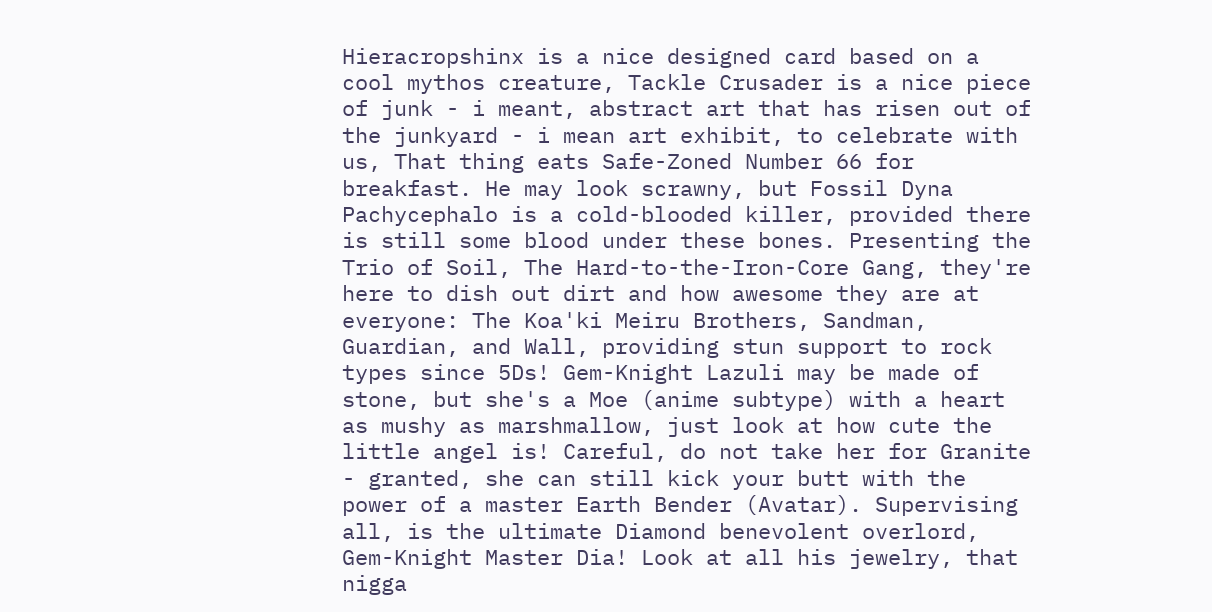Hieracropshinx is a nice designed card based on a cool mythos creature, Tackle Crusader is a nice piece of junk - i meant, abstract art that has risen out of the junkyard - i mean art exhibit, to celebrate with us, That thing eats Safe-Zoned Number 66 for breakfast. He may look scrawny, but Fossil Dyna Pachycephalo is a cold-blooded killer, provided there is still some blood under these bones. Presenting the Trio of Soil, The Hard-to-the-Iron-Core Gang, they're here to dish out dirt and how awesome they are at everyone: The Koa'ki Meiru Brothers, Sandman, Guardian, and Wall, providing stun support to rock types since 5Ds! Gem-Knight Lazuli may be made of stone, but she's a Moe (anime subtype) with a heart as mushy as marshmallow, just look at how cute the little angel is! Careful, do not take her for Granite - granted, she can still kick your butt with the power of a master Earth Bender (Avatar). Supervising all, is the ultimate Diamond benevolent overlord, Gem-Knight Master Dia! Look at all his jewelry, that nigga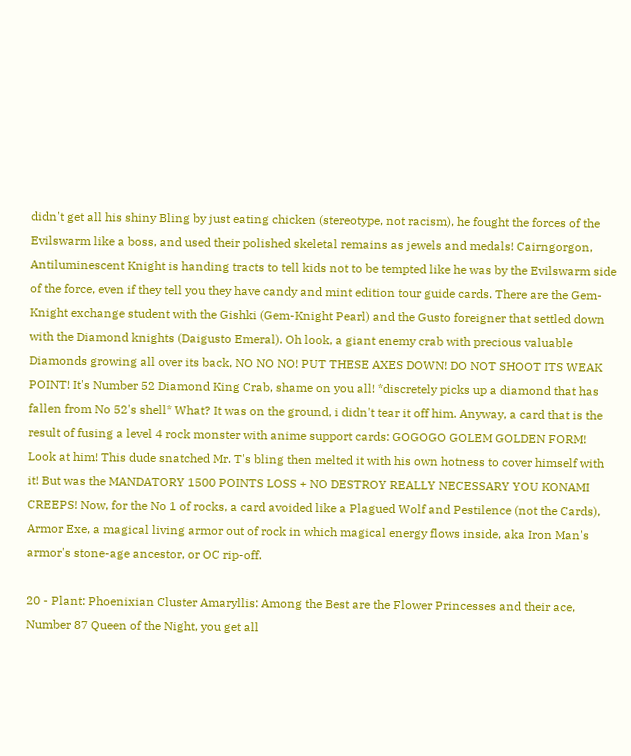didn't get all his shiny Bling by just eating chicken (stereotype, not racism), he fought the forces of the Evilswarm like a boss, and used their polished skeletal remains as jewels and medals! Cairngorgon, Antiluminescent Knight is handing tracts to tell kids not to be tempted like he was by the Evilswarm side of the force, even if they tell you they have candy and mint edition tour guide cards. There are the Gem-Knight exchange student with the Gishki (Gem-Knight Pearl) and the Gusto foreigner that settled down with the Diamond knights (Daigusto Emeral). Oh look, a giant enemy crab with precious valuable Diamonds growing all over its back, NO NO NO! PUT THESE AXES DOWN! DO NOT SHOOT ITS WEAK POINT! It's Number 52 Diamond King Crab, shame on you all! *discretely picks up a diamond that has fallen from No 52's shell* What? It was on the ground, i didn't tear it off him. Anyway, a card that is the result of fusing a level 4 rock monster with anime support cards: GOGOGO GOLEM GOLDEN FORM! Look at him! This dude snatched Mr. T's bling then melted it with his own hotness to cover himself with it! But was the MANDATORY 1500 POINTS LOSS + NO DESTROY REALLY NECESSARY YOU KONAMI CREEPS! Now, for the No 1 of rocks, a card avoided like a Plagued Wolf and Pestilence (not the Cards), Armor Exe, a magical living armor out of rock in which magical energy flows inside, aka Iron Man's armor's stone-age ancestor, or OC rip-off.

20 - Plant: Phoenixian Cluster Amaryllis: Among the Best are the Flower Princesses and their ace, Number 87 Queen of the Night, you get all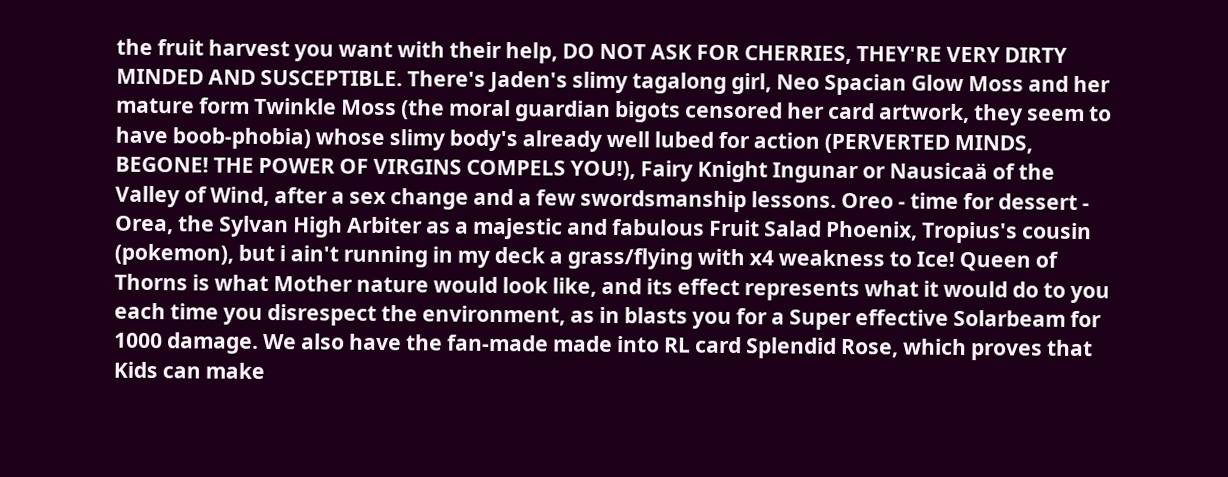the fruit harvest you want with their help, DO NOT ASK FOR CHERRIES, THEY'RE VERY DIRTY MINDED AND SUSCEPTIBLE. There's Jaden's slimy tagalong girl, Neo Spacian Glow Moss and her mature form Twinkle Moss (the moral guardian bigots censored her card artwork, they seem to have boob-phobia) whose slimy body's already well lubed for action (PERVERTED MINDS, BEGONE! THE POWER OF VIRGINS COMPELS YOU!), Fairy Knight Ingunar or Nausicaä of the Valley of Wind, after a sex change and a few swordsmanship lessons. Oreo - time for dessert - Orea, the Sylvan High Arbiter as a majestic and fabulous Fruit Salad Phoenix, Tropius's cousin (pokemon), but i ain't running in my deck a grass/flying with x4 weakness to Ice! Queen of Thorns is what Mother nature would look like, and its effect represents what it would do to you each time you disrespect the environment, as in blasts you for a Super effective Solarbeam for 1000 damage. We also have the fan-made made into RL card Splendid Rose, which proves that Kids can make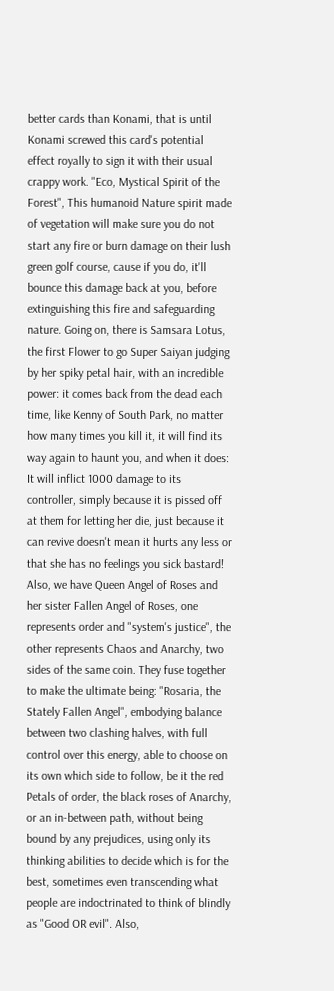better cards than Konami, that is until Konami screwed this card's potential effect royally to sign it with their usual crappy work. "Eco, Mystical Spirit of the Forest", This humanoid Nature spirit made of vegetation will make sure you do not start any fire or burn damage on their lush green golf course, cause if you do, it'll bounce this damage back at you, before extinguishing this fire and safeguarding nature. Going on, there is Samsara Lotus, the first Flower to go Super Saiyan judging by her spiky petal hair, with an incredible power: it comes back from the dead each time, like Kenny of South Park, no matter how many times you kill it, it will find its way again to haunt you, and when it does: It will inflict 1000 damage to its controller, simply because it is pissed off at them for letting her die, just because it can revive doesn't mean it hurts any less or that she has no feelings you sick bastard! Also, we have Queen Angel of Roses and her sister Fallen Angel of Roses, one represents order and "system's justice", the other represents Chaos and Anarchy, two sides of the same coin. They fuse together to make the ultimate being: "Rosaria, the Stately Fallen Angel", embodying balance between two clashing halves, with full control over this energy, able to choose on its own which side to follow, be it the red Petals of order, the black roses of Anarchy, or an in-between path, without being bound by any prejudices, using only its thinking abilities to decide which is for the best, sometimes even transcending what people are indoctrinated to think of blindly as "Good OR evil". Also,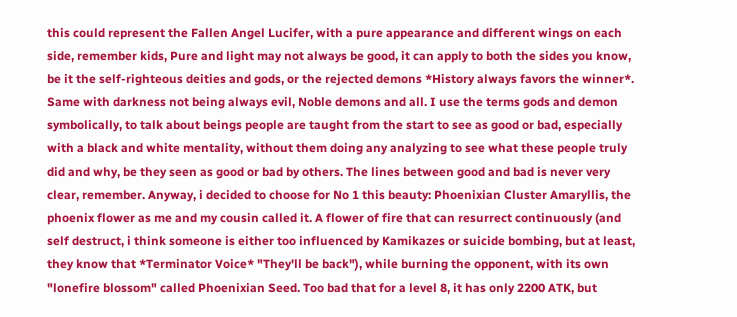this could represent the Fallen Angel Lucifer, with a pure appearance and different wings on each side, remember kids, Pure and light may not always be good, it can apply to both the sides you know, be it the self-righteous deities and gods, or the rejected demons *History always favors the winner*. Same with darkness not being always evil, Noble demons and all. I use the terms gods and demon symbolically, to talk about beings people are taught from the start to see as good or bad, especially with a black and white mentality, without them doing any analyzing to see what these people truly did and why, be they seen as good or bad by others. The lines between good and bad is never very clear, remember. Anyway, i decided to choose for No 1 this beauty: Phoenixian Cluster Amaryllis, the phoenix flower as me and my cousin called it. A flower of fire that can resurrect continuously (and self destruct, i think someone is either too influenced by Kamikazes or suicide bombing, but at least, they know that *Terminator Voice* "They'll be back"), while burning the opponent, with its own "lonefire blossom" called Phoenixian Seed. Too bad that for a level 8, it has only 2200 ATK, but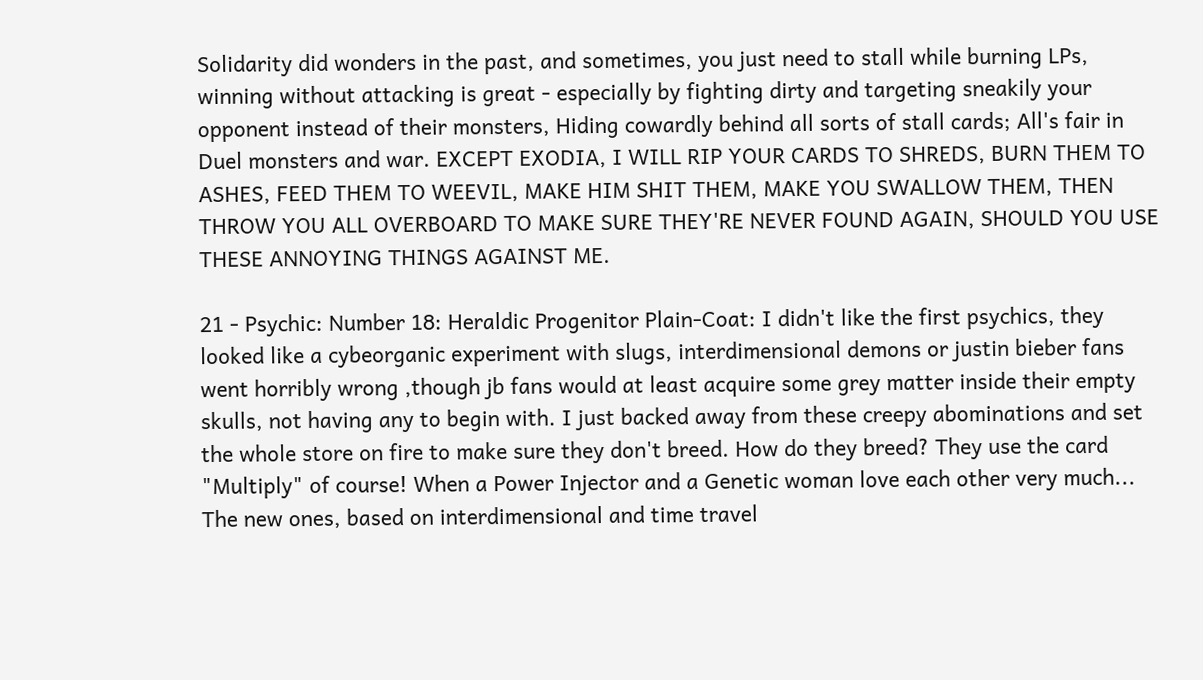Solidarity did wonders in the past, and sometimes, you just need to stall while burning LPs, winning without attacking is great - especially by fighting dirty and targeting sneakily your opponent instead of their monsters, Hiding cowardly behind all sorts of stall cards; All's fair in Duel monsters and war. EXCEPT EXODIA, I WILL RIP YOUR CARDS TO SHREDS, BURN THEM TO ASHES, FEED THEM TO WEEVIL, MAKE HIM SHIT THEM, MAKE YOU SWALLOW THEM, THEN THROW YOU ALL OVERBOARD TO MAKE SURE THEY'RE NEVER FOUND AGAIN, SHOULD YOU USE THESE ANNOYING THINGS AGAINST ME.

21 - Psychic: Number 18: Heraldic Progenitor Plain-Coat: I didn't like the first psychics, they looked like a cybeorganic experiment with slugs, interdimensional demons or justin bieber fans went horribly wrong ,though jb fans would at least acquire some grey matter inside their empty skulls, not having any to begin with. I just backed away from these creepy abominations and set the whole store on fire to make sure they don't breed. How do they breed? They use the card "Multiply" of course! When a Power Injector and a Genetic woman love each other very much... The new ones, based on interdimensional and time travel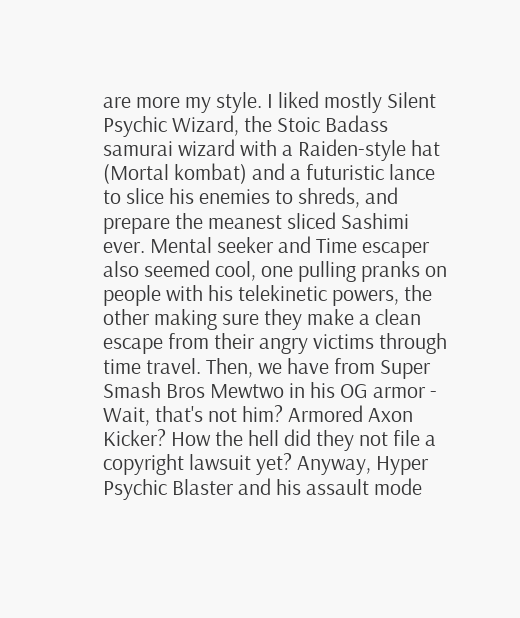are more my style. I liked mostly Silent Psychic Wizard, the Stoic Badass samurai wizard with a Raiden-style hat (Mortal kombat) and a futuristic lance to slice his enemies to shreds, and prepare the meanest sliced Sashimi ever. Mental seeker and Time escaper also seemed cool, one pulling pranks on people with his telekinetic powers, the other making sure they make a clean escape from their angry victims through time travel. Then, we have from Super Smash Bros Mewtwo in his OG armor - Wait, that's not him? Armored Axon Kicker? How the hell did they not file a copyright lawsuit yet? Anyway, Hyper Psychic Blaster and his assault mode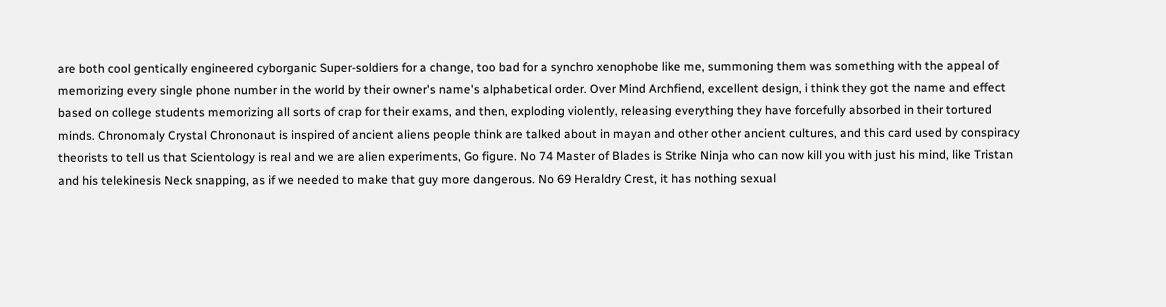are both cool gentically engineered cyborganic Super-soldiers for a change, too bad for a synchro xenophobe like me, summoning them was something with the appeal of memorizing every single phone number in the world by their owner's name's alphabetical order. Over Mind Archfiend, excellent design, i think they got the name and effect based on college students memorizing all sorts of crap for their exams, and then, exploding violently, releasing everything they have forcefully absorbed in their tortured minds. Chronomaly Crystal Chrononaut is inspired of ancient aliens people think are talked about in mayan and other other ancient cultures, and this card used by conspiracy theorists to tell us that Scientology is real and we are alien experiments, Go figure. No 74 Master of Blades is Strike Ninja who can now kill you with just his mind, like Tristan and his telekinesis Neck snapping, as if we needed to make that guy more dangerous. No 69 Heraldry Crest, it has nothing sexual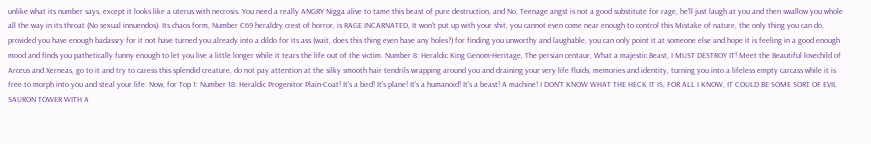unlike what its number says, except it looks like a uterus with necrosis. You need a really ANGRY Nigga alive to tame this beast of pure destruction, and No, Teenage angst is not a good substitute for rage, he'll just laugh at you and then swallow you whole all the way in its throat (No sexual innuendos). Its chaos form, Number C69 heraldry crest of horror, is RAGE INCARNATED, It won't put up with your shit, you cannot even come near enough to control this Mistake of nature, the only thing you can do, provided you have enough badassry for it not have turned you already into a dildo for its ass (wait, does this thing even have any holes?) for finding you unworthy and laughable, you can only point it at someone else and hope it is feeling in a good enough mood and finds you pathetically funny enough to let you live a little longer while it tears the life out of the victim. Number 8: Heraldic King Genom-Heritage, The persian centaur, What a majestic Beast, I MUST DESTROY IT! Meet the Beautiful lovechild of Arceus and Xerneas, go to it and try to caress this splendid creature, do not pay attention at the silky smooth hair tendrils wrapping around you and draining your very life fluids, memories and identity, turning you into a lifeless empty carcass while it is free to morph into you and steal your life. Now, for Top 1: Number 18: Heraldic Progenitor Plain-Coat! It's a bird! It's plane! It's a humanoid! It's a beast! A machine! I DON'T KNOW WHAT THE HECK IT IS, FOR ALL I KNOW, IT COULD BE SOME SORT OF EVIL SAURON TOWER WITH A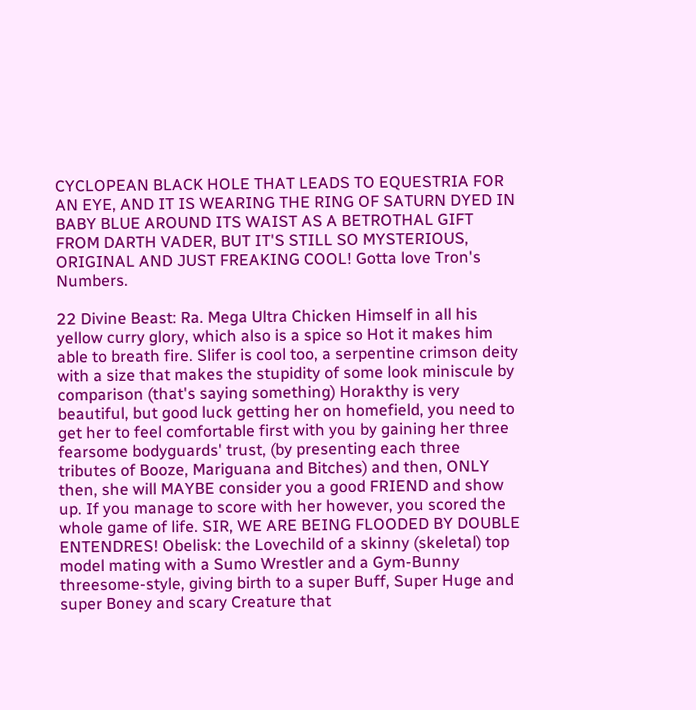CYCLOPEAN BLACK HOLE THAT LEADS TO EQUESTRIA FOR AN EYE, AND IT IS WEARING THE RING OF SATURN DYED IN BABY BLUE AROUND ITS WAIST AS A BETROTHAL GIFT FROM DARTH VADER, BUT IT'S STILL SO MYSTERIOUS, ORIGINAL AND JUST FREAKING COOL! Gotta love Tron's Numbers.

22 Divine Beast: Ra. Mega Ultra Chicken Himself in all his yellow curry glory, which also is a spice so Hot it makes him able to breath fire. Slifer is cool too, a serpentine crimson deity with a size that makes the stupidity of some look miniscule by comparison (that's saying something) Horakthy is very beautiful, but good luck getting her on homefield, you need to get her to feel comfortable first with you by gaining her three fearsome bodyguards' trust, (by presenting each three tributes of Booze, Mariguana and Bitches) and then, ONLY then, she will MAYBE consider you a good FRIEND and show up. If you manage to score with her however, you scored the whole game of life. SIR, WE ARE BEING FLOODED BY DOUBLE ENTENDRES! Obelisk: the Lovechild of a skinny (skeletal) top model mating with a Sumo Wrestler and a Gym-Bunny threesome-style, giving birth to a super Buff, Super Huge and super Boney and scary Creature that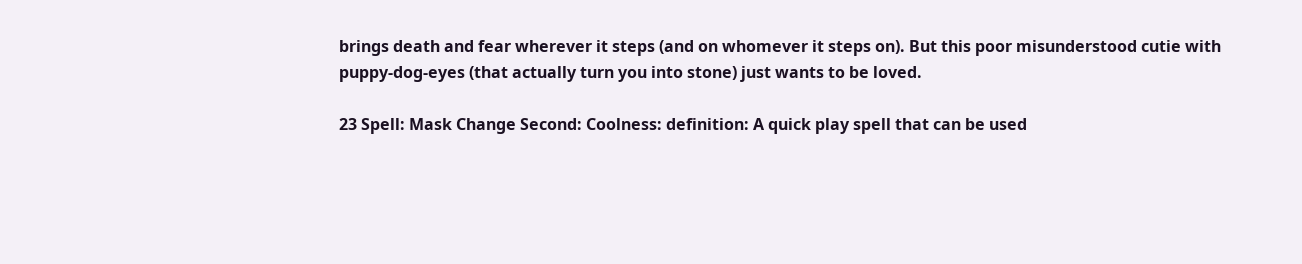brings death and fear wherever it steps (and on whomever it steps on). But this poor misunderstood cutie with puppy-dog-eyes (that actually turn you into stone) just wants to be loved.

23 Spell: Mask Change Second: Coolness: definition: A quick play spell that can be used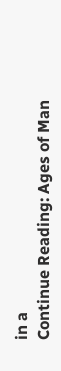in a
Continue Reading: Ages of Man